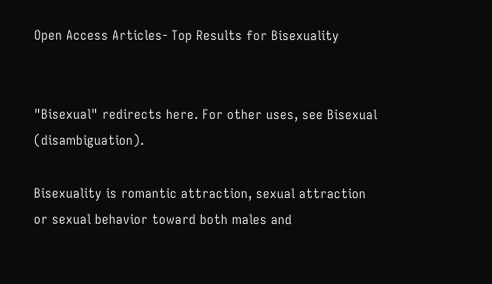Open Access Articles- Top Results for Bisexuality


"Bisexual" redirects here. For other uses, see Bisexual (disambiguation).

Bisexuality is romantic attraction, sexual attraction or sexual behavior toward both males and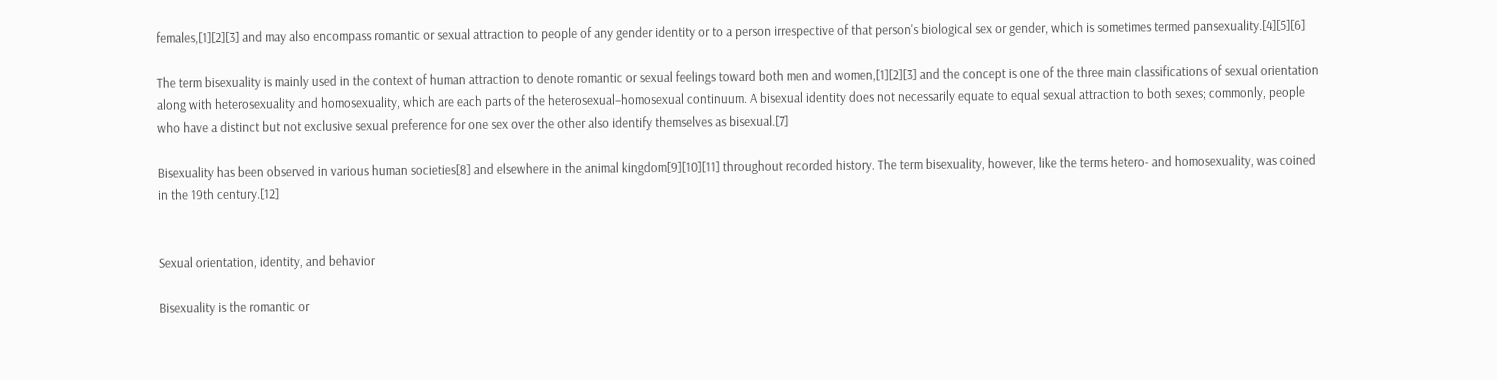females,[1][2][3] and may also encompass romantic or sexual attraction to people of any gender identity or to a person irrespective of that person's biological sex or gender, which is sometimes termed pansexuality.[4][5][6]

The term bisexuality is mainly used in the context of human attraction to denote romantic or sexual feelings toward both men and women,[1][2][3] and the concept is one of the three main classifications of sexual orientation along with heterosexuality and homosexuality, which are each parts of the heterosexual–homosexual continuum. A bisexual identity does not necessarily equate to equal sexual attraction to both sexes; commonly, people who have a distinct but not exclusive sexual preference for one sex over the other also identify themselves as bisexual.[7]

Bisexuality has been observed in various human societies[8] and elsewhere in the animal kingdom[9][10][11] throughout recorded history. The term bisexuality, however, like the terms hetero- and homosexuality, was coined in the 19th century.[12]


Sexual orientation, identity, and behavior

Bisexuality is the romantic or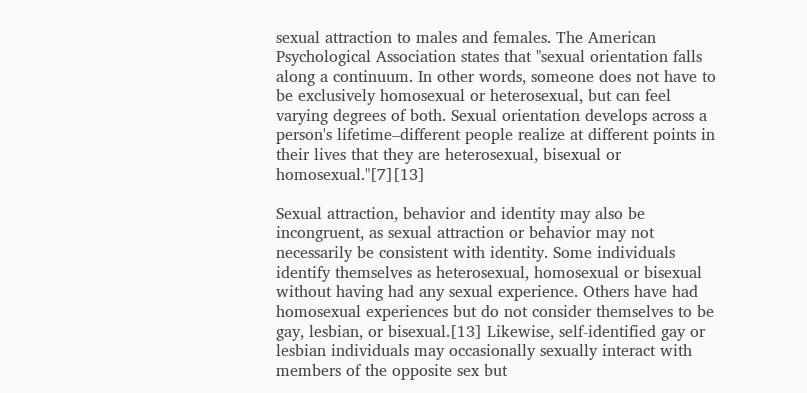sexual attraction to males and females. The American Psychological Association states that "sexual orientation falls along a continuum. In other words, someone does not have to be exclusively homosexual or heterosexual, but can feel varying degrees of both. Sexual orientation develops across a person's lifetime–different people realize at different points in their lives that they are heterosexual, bisexual or homosexual."[7][13]

Sexual attraction, behavior and identity may also be incongruent, as sexual attraction or behavior may not necessarily be consistent with identity. Some individuals identify themselves as heterosexual, homosexual or bisexual without having had any sexual experience. Others have had homosexual experiences but do not consider themselves to be gay, lesbian, or bisexual.[13] Likewise, self-identified gay or lesbian individuals may occasionally sexually interact with members of the opposite sex but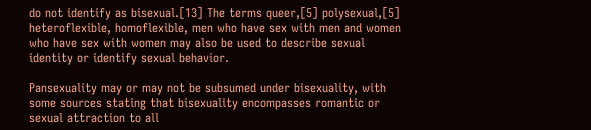do not identify as bisexual.[13] The terms queer,[5] polysexual,[5] heteroflexible, homoflexible, men who have sex with men and women who have sex with women may also be used to describe sexual identity or identify sexual behavior.

Pansexuality may or may not be subsumed under bisexuality, with some sources stating that bisexuality encompasses romantic or sexual attraction to all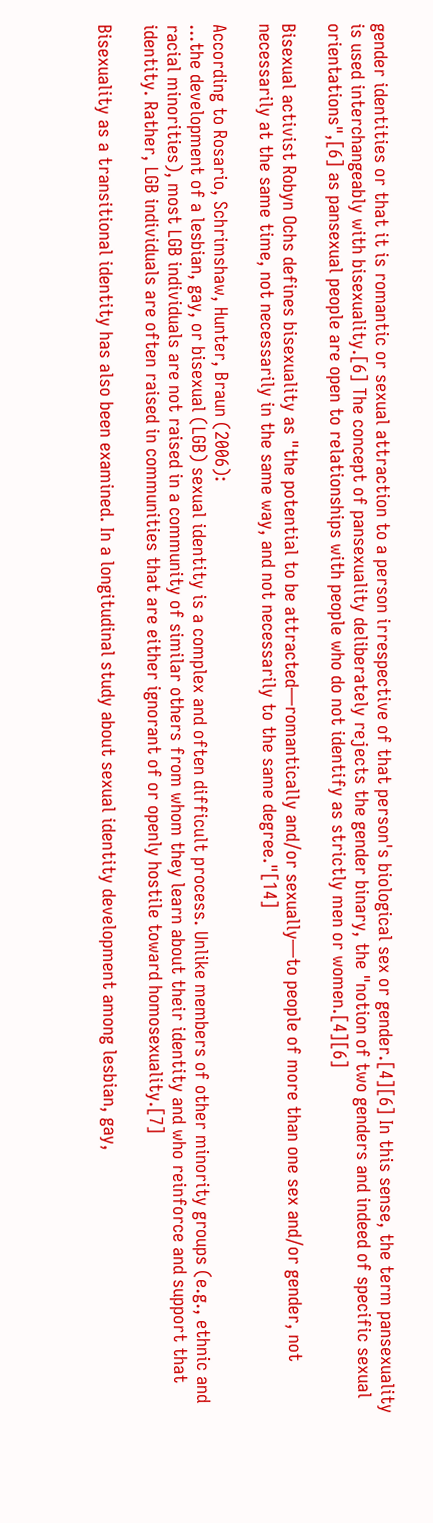gender identities or that it is romantic or sexual attraction to a person irrespective of that person's biological sex or gender.[4][6] In this sense, the term pansexuality is used interchangeably with bisexuality.[6] The concept of pansexuality deliberately rejects the gender binary, the "notion of two genders and indeed of specific sexual orientations",[6] as pansexual people are open to relationships with people who do not identify as strictly men or women.[4][6]

Bisexual activist Robyn Ochs defines bisexuality as "the potential to be attracted—romantically and/or sexually—to people of more than one sex and/or gender, not necessarily at the same time, not necessarily in the same way, and not necessarily to the same degree."[14]

According to Rosario, Schrimshaw, Hunter, Braun (2006):
...the development of a lesbian, gay, or bisexual (LGB) sexual identity is a complex and often difficult process. Unlike members of other minority groups (e.g., ethnic and racial minorities), most LGB individuals are not raised in a community of similar others from whom they learn about their identity and who reinforce and support that identity. Rather, LGB individuals are often raised in communities that are either ignorant of or openly hostile toward homosexuality.[7]

Bisexuality as a transitional identity has also been examined. In a longitudinal study about sexual identity development among lesbian, gay,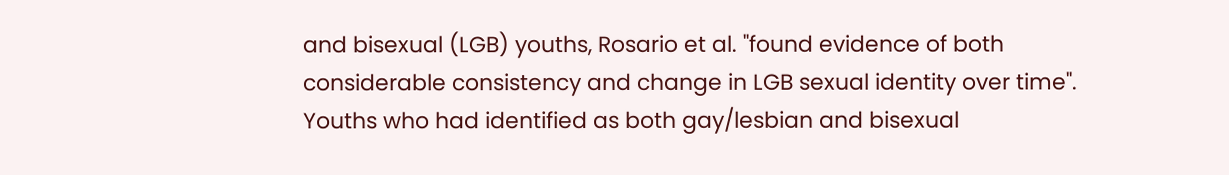and bisexual (LGB) youths, Rosario et al. "found evidence of both considerable consistency and change in LGB sexual identity over time". Youths who had identified as both gay/lesbian and bisexual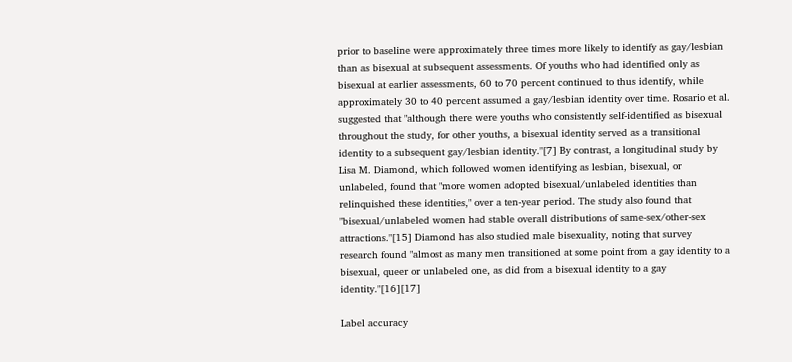prior to baseline were approximately three times more likely to identify as gay/lesbian than as bisexual at subsequent assessments. Of youths who had identified only as bisexual at earlier assessments, 60 to 70 percent continued to thus identify, while approximately 30 to 40 percent assumed a gay/lesbian identity over time. Rosario et al. suggested that "although there were youths who consistently self-identified as bisexual throughout the study, for other youths, a bisexual identity served as a transitional identity to a subsequent gay/lesbian identity."[7] By contrast, a longitudinal study by Lisa M. Diamond, which followed women identifying as lesbian, bisexual, or unlabeled, found that "more women adopted bisexual/unlabeled identities than relinquished these identities," over a ten-year period. The study also found that "bisexual/unlabeled women had stable overall distributions of same-sex/other-sex attractions."[15] Diamond has also studied male bisexuality, noting that survey research found "almost as many men transitioned at some point from a gay identity to a bisexual, queer or unlabeled one, as did from a bisexual identity to a gay identity."[16][17]

Label accuracy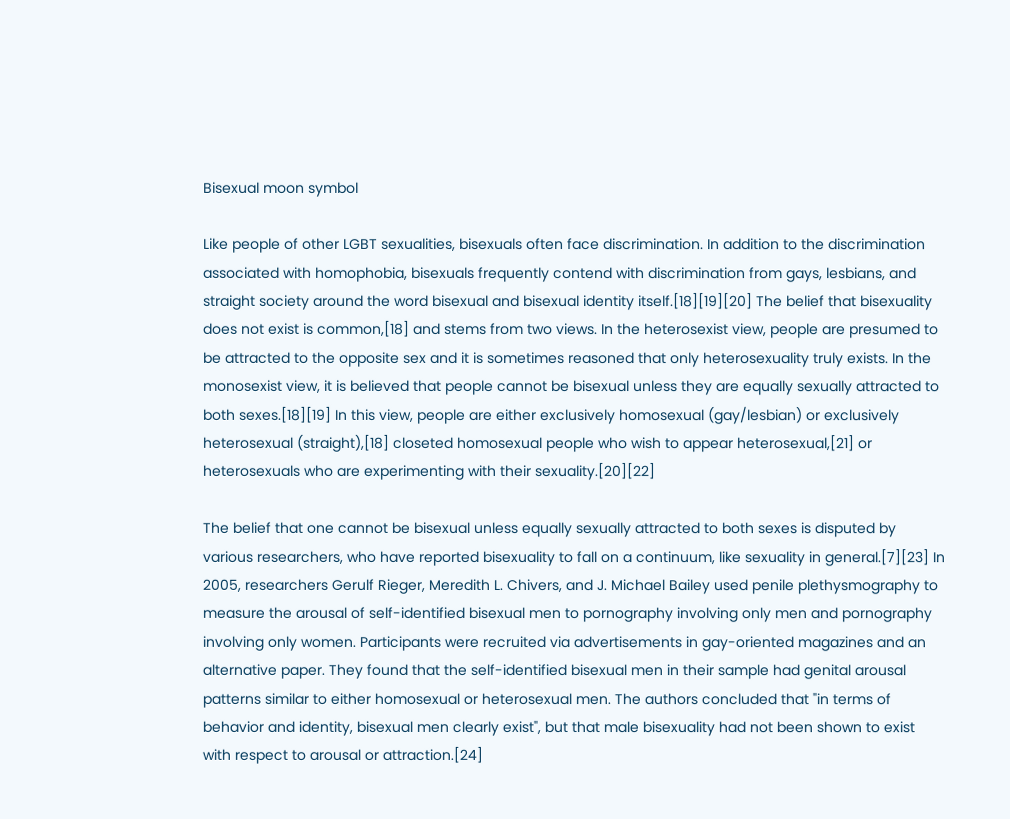Bisexual moon symbol

Like people of other LGBT sexualities, bisexuals often face discrimination. In addition to the discrimination associated with homophobia, bisexuals frequently contend with discrimination from gays, lesbians, and straight society around the word bisexual and bisexual identity itself.[18][19][20] The belief that bisexuality does not exist is common,[18] and stems from two views. In the heterosexist view, people are presumed to be attracted to the opposite sex and it is sometimes reasoned that only heterosexuality truly exists. In the monosexist view, it is believed that people cannot be bisexual unless they are equally sexually attracted to both sexes.[18][19] In this view, people are either exclusively homosexual (gay/lesbian) or exclusively heterosexual (straight),[18] closeted homosexual people who wish to appear heterosexual,[21] or heterosexuals who are experimenting with their sexuality.[20][22]

The belief that one cannot be bisexual unless equally sexually attracted to both sexes is disputed by various researchers, who have reported bisexuality to fall on a continuum, like sexuality in general.[7][23] In 2005, researchers Gerulf Rieger, Meredith L. Chivers, and J. Michael Bailey used penile plethysmography to measure the arousal of self-identified bisexual men to pornography involving only men and pornography involving only women. Participants were recruited via advertisements in gay-oriented magazines and an alternative paper. They found that the self-identified bisexual men in their sample had genital arousal patterns similar to either homosexual or heterosexual men. The authors concluded that "in terms of behavior and identity, bisexual men clearly exist", but that male bisexuality had not been shown to exist with respect to arousal or attraction.[24]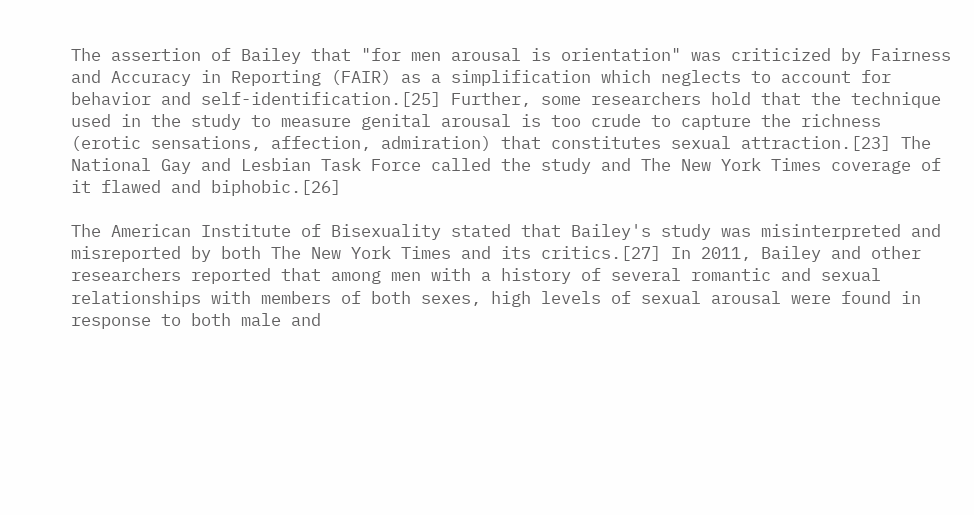The assertion of Bailey that "for men arousal is orientation" was criticized by Fairness and Accuracy in Reporting (FAIR) as a simplification which neglects to account for behavior and self-identification.[25] Further, some researchers hold that the technique used in the study to measure genital arousal is too crude to capture the richness (erotic sensations, affection, admiration) that constitutes sexual attraction.[23] The National Gay and Lesbian Task Force called the study and The New York Times coverage of it flawed and biphobic.[26]

The American Institute of Bisexuality stated that Bailey's study was misinterpreted and misreported by both The New York Times and its critics.[27] In 2011, Bailey and other researchers reported that among men with a history of several romantic and sexual relationships with members of both sexes, high levels of sexual arousal were found in response to both male and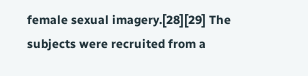female sexual imagery.[28][29] The subjects were recruited from a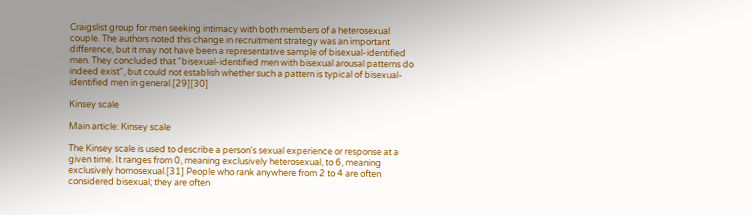Craigslist group for men seeking intimacy with both members of a heterosexual couple. The authors noted this change in recruitment strategy was an important difference, but it may not have been a representative sample of bisexual-identified men. They concluded that "bisexual-identified men with bisexual arousal patterns do indeed exist", but could not establish whether such a pattern is typical of bisexual-identified men in general.[29][30]

Kinsey scale

Main article: Kinsey scale

The Kinsey scale is used to describe a person's sexual experience or response at a given time. It ranges from 0, meaning exclusively heterosexual, to 6, meaning exclusively homosexual.[31] People who rank anywhere from 2 to 4 are often considered bisexual; they are often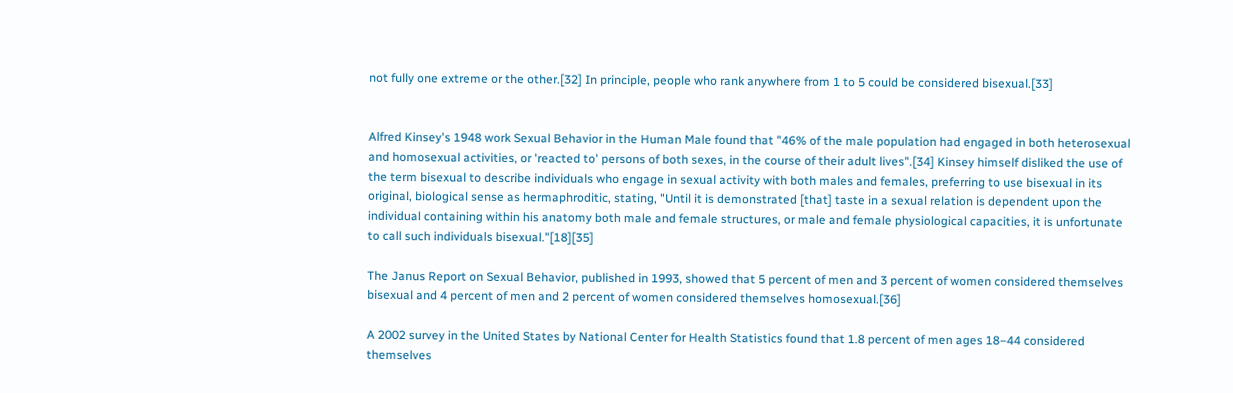not fully one extreme or the other.[32] In principle, people who rank anywhere from 1 to 5 could be considered bisexual.[33]


Alfred Kinsey's 1948 work Sexual Behavior in the Human Male found that "46% of the male population had engaged in both heterosexual and homosexual activities, or 'reacted to' persons of both sexes, in the course of their adult lives".[34] Kinsey himself disliked the use of the term bisexual to describe individuals who engage in sexual activity with both males and females, preferring to use bisexual in its original, biological sense as hermaphroditic, stating, "Until it is demonstrated [that] taste in a sexual relation is dependent upon the individual containing within his anatomy both male and female structures, or male and female physiological capacities, it is unfortunate to call such individuals bisexual."[18][35]

The Janus Report on Sexual Behavior, published in 1993, showed that 5 percent of men and 3 percent of women considered themselves bisexual and 4 percent of men and 2 percent of women considered themselves homosexual.[36]

A 2002 survey in the United States by National Center for Health Statistics found that 1.8 percent of men ages 18–44 considered themselves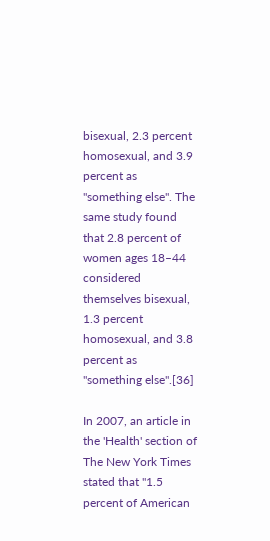bisexual, 2.3 percent homosexual, and 3.9 percent as "something else". The same study found that 2.8 percent of women ages 18–44 considered themselves bisexual, 1.3 percent homosexual, and 3.8 percent as "something else".[36]

In 2007, an article in the 'Health' section of The New York Times stated that "1.5 percent of American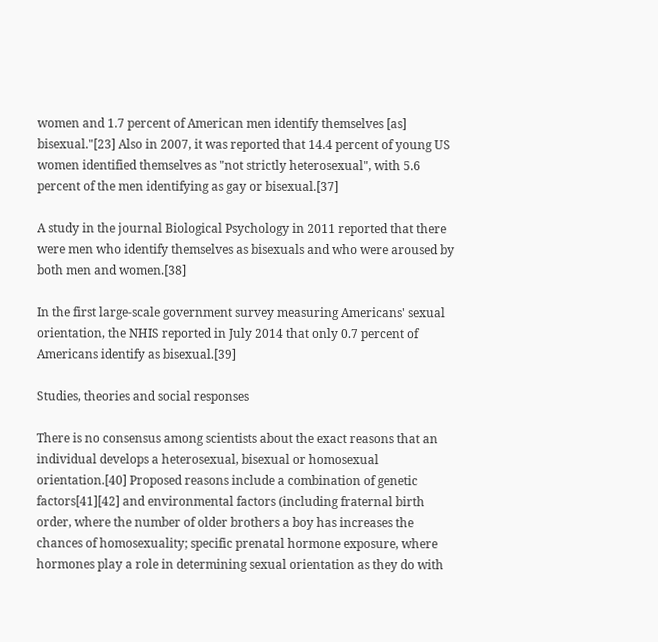women and 1.7 percent of American men identify themselves [as] bisexual."[23] Also in 2007, it was reported that 14.4 percent of young US women identified themselves as "not strictly heterosexual", with 5.6 percent of the men identifying as gay or bisexual.[37]

A study in the journal Biological Psychology in 2011 reported that there were men who identify themselves as bisexuals and who were aroused by both men and women.[38]

In the first large-scale government survey measuring Americans' sexual orientation, the NHIS reported in July 2014 that only 0.7 percent of Americans identify as bisexual.[39]

Studies, theories and social responses

There is no consensus among scientists about the exact reasons that an individual develops a heterosexual, bisexual or homosexual orientation.[40] Proposed reasons include a combination of genetic factors[41][42] and environmental factors (including fraternal birth order, where the number of older brothers a boy has increases the chances of homosexuality; specific prenatal hormone exposure, where hormones play a role in determining sexual orientation as they do with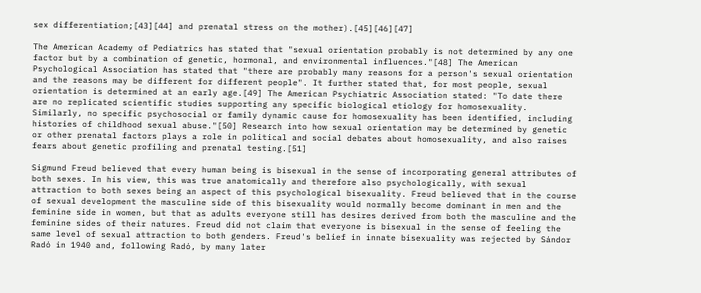sex differentiation;[43][44] and prenatal stress on the mother).[45][46][47]

The American Academy of Pediatrics has stated that "sexual orientation probably is not determined by any one factor but by a combination of genetic, hormonal, and environmental influences."[48] The American Psychological Association has stated that "there are probably many reasons for a person's sexual orientation and the reasons may be different for different people". It further stated that, for most people, sexual orientation is determined at an early age.[49] The American Psychiatric Association stated: "To date there are no replicated scientific studies supporting any specific biological etiology for homosexuality. Similarly, no specific psychosocial or family dynamic cause for homosexuality has been identified, including histories of childhood sexual abuse."[50] Research into how sexual orientation may be determined by genetic or other prenatal factors plays a role in political and social debates about homosexuality, and also raises fears about genetic profiling and prenatal testing.[51]

Sigmund Freud believed that every human being is bisexual in the sense of incorporating general attributes of both sexes. In his view, this was true anatomically and therefore also psychologically, with sexual attraction to both sexes being an aspect of this psychological bisexuality. Freud believed that in the course of sexual development the masculine side of this bisexuality would normally become dominant in men and the feminine side in women, but that as adults everyone still has desires derived from both the masculine and the feminine sides of their natures. Freud did not claim that everyone is bisexual in the sense of feeling the same level of sexual attraction to both genders. Freud's belief in innate bisexuality was rejected by Sándor Radó in 1940 and, following Radó, by many later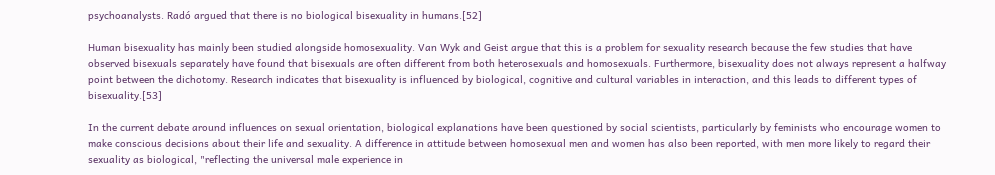psychoanalysts. Radó argued that there is no biological bisexuality in humans.[52]

Human bisexuality has mainly been studied alongside homosexuality. Van Wyk and Geist argue that this is a problem for sexuality research because the few studies that have observed bisexuals separately have found that bisexuals are often different from both heterosexuals and homosexuals. Furthermore, bisexuality does not always represent a halfway point between the dichotomy. Research indicates that bisexuality is influenced by biological, cognitive and cultural variables in interaction, and this leads to different types of bisexuality.[53]

In the current debate around influences on sexual orientation, biological explanations have been questioned by social scientists, particularly by feminists who encourage women to make conscious decisions about their life and sexuality. A difference in attitude between homosexual men and women has also been reported, with men more likely to regard their sexuality as biological, "reflecting the universal male experience in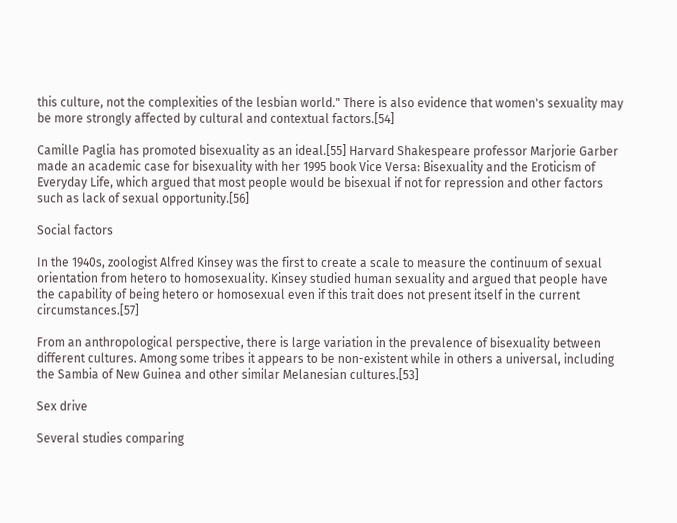this culture, not the complexities of the lesbian world." There is also evidence that women's sexuality may be more strongly affected by cultural and contextual factors.[54]

Camille Paglia has promoted bisexuality as an ideal.[55] Harvard Shakespeare professor Marjorie Garber made an academic case for bisexuality with her 1995 book Vice Versa: Bisexuality and the Eroticism of Everyday Life, which argued that most people would be bisexual if not for repression and other factors such as lack of sexual opportunity.[56]

Social factors

In the 1940s, zoologist Alfred Kinsey was the first to create a scale to measure the continuum of sexual orientation from hetero to homosexuality. Kinsey studied human sexuality and argued that people have the capability of being hetero or homosexual even if this trait does not present itself in the current circumstances.[57]

From an anthropological perspective, there is large variation in the prevalence of bisexuality between different cultures. Among some tribes it appears to be non-existent while in others a universal, including the Sambia of New Guinea and other similar Melanesian cultures.[53]

Sex drive

Several studies comparing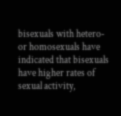bisexuals with hetero- or homosexuals have indicated that bisexuals have higher rates of sexual activity,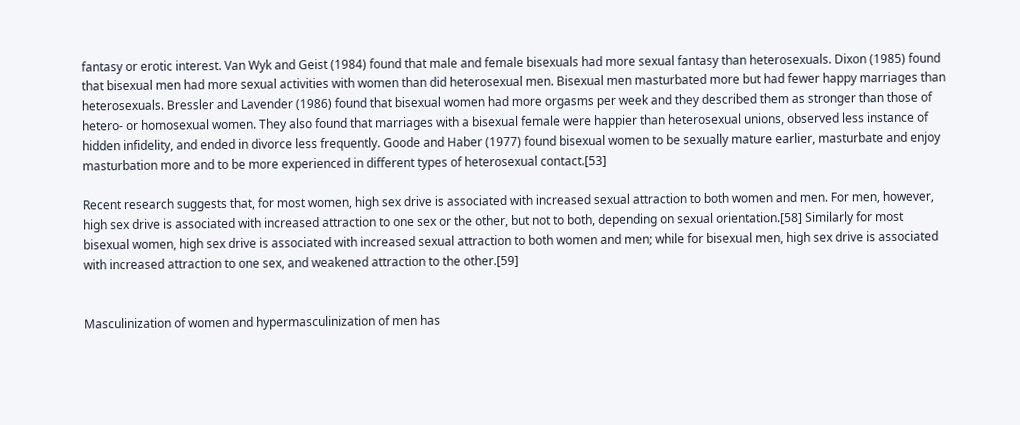fantasy or erotic interest. Van Wyk and Geist (1984) found that male and female bisexuals had more sexual fantasy than heterosexuals. Dixon (1985) found that bisexual men had more sexual activities with women than did heterosexual men. Bisexual men masturbated more but had fewer happy marriages than heterosexuals. Bressler and Lavender (1986) found that bisexual women had more orgasms per week and they described them as stronger than those of hetero- or homosexual women. They also found that marriages with a bisexual female were happier than heterosexual unions, observed less instance of hidden infidelity, and ended in divorce less frequently. Goode and Haber (1977) found bisexual women to be sexually mature earlier, masturbate and enjoy masturbation more and to be more experienced in different types of heterosexual contact.[53]

Recent research suggests that, for most women, high sex drive is associated with increased sexual attraction to both women and men. For men, however, high sex drive is associated with increased attraction to one sex or the other, but not to both, depending on sexual orientation.[58] Similarly for most bisexual women, high sex drive is associated with increased sexual attraction to both women and men; while for bisexual men, high sex drive is associated with increased attraction to one sex, and weakened attraction to the other.[59]


Masculinization of women and hypermasculinization of men has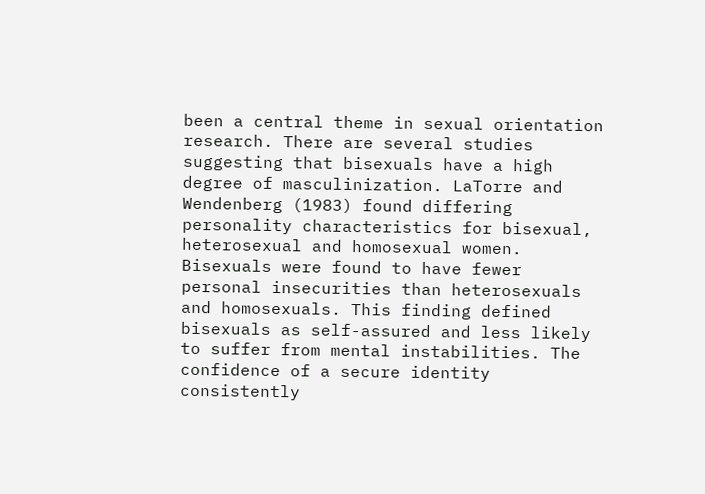been a central theme in sexual orientation research. There are several studies suggesting that bisexuals have a high degree of masculinization. LaTorre and Wendenberg (1983) found differing personality characteristics for bisexual, heterosexual and homosexual women. Bisexuals were found to have fewer personal insecurities than heterosexuals and homosexuals. This finding defined bisexuals as self-assured and less likely to suffer from mental instabilities. The confidence of a secure identity consistently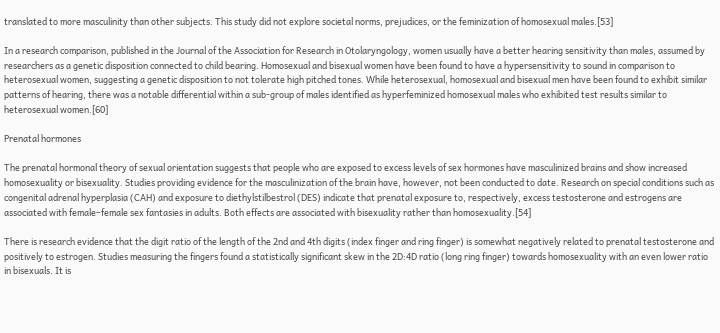translated to more masculinity than other subjects. This study did not explore societal norms, prejudices, or the feminization of homosexual males.[53]

In a research comparison, published in the Journal of the Association for Research in Otolaryngology, women usually have a better hearing sensitivity than males, assumed by researchers as a genetic disposition connected to child bearing. Homosexual and bisexual women have been found to have a hypersensitivity to sound in comparison to heterosexual women, suggesting a genetic disposition to not tolerate high pitched tones. While heterosexual, homosexual and bisexual men have been found to exhibit similar patterns of hearing, there was a notable differential within a sub-group of males identified as hyperfeminized homosexual males who exhibited test results similar to heterosexual women.[60]

Prenatal hormones

The prenatal hormonal theory of sexual orientation suggests that people who are exposed to excess levels of sex hormones have masculinized brains and show increased homosexuality or bisexuality. Studies providing evidence for the masculinization of the brain have, however, not been conducted to date. Research on special conditions such as congenital adrenal hyperplasia (CAH) and exposure to diethylstilbestrol (DES) indicate that prenatal exposure to, respectively, excess testosterone and estrogens are associated with female–female sex fantasies in adults. Both effects are associated with bisexuality rather than homosexuality.[54]

There is research evidence that the digit ratio of the length of the 2nd and 4th digits (index finger and ring finger) is somewhat negatively related to prenatal testosterone and positively to estrogen. Studies measuring the fingers found a statistically significant skew in the 2D:4D ratio (long ring finger) towards homosexuality with an even lower ratio in bisexuals. It is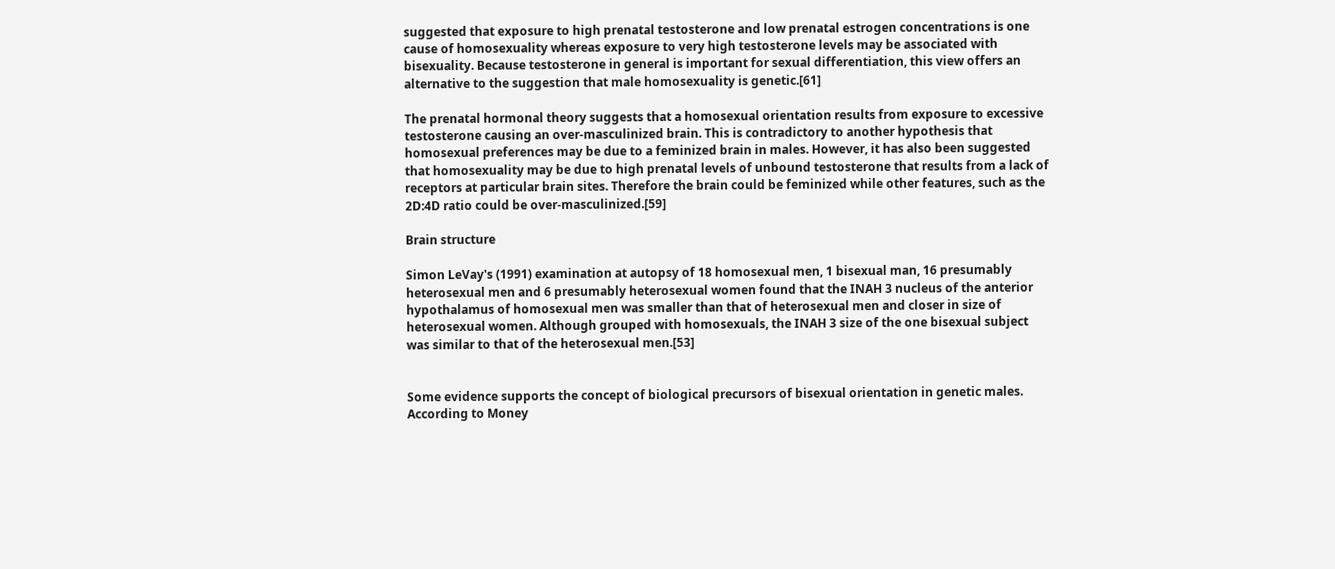suggested that exposure to high prenatal testosterone and low prenatal estrogen concentrations is one cause of homosexuality whereas exposure to very high testosterone levels may be associated with bisexuality. Because testosterone in general is important for sexual differentiation, this view offers an alternative to the suggestion that male homosexuality is genetic.[61]

The prenatal hormonal theory suggests that a homosexual orientation results from exposure to excessive testosterone causing an over-masculinized brain. This is contradictory to another hypothesis that homosexual preferences may be due to a feminized brain in males. However, it has also been suggested that homosexuality may be due to high prenatal levels of unbound testosterone that results from a lack of receptors at particular brain sites. Therefore the brain could be feminized while other features, such as the 2D:4D ratio could be over-masculinized.[59]

Brain structure

Simon LeVay's (1991) examination at autopsy of 18 homosexual men, 1 bisexual man, 16 presumably heterosexual men and 6 presumably heterosexual women found that the INAH 3 nucleus of the anterior hypothalamus of homosexual men was smaller than that of heterosexual men and closer in size of heterosexual women. Although grouped with homosexuals, the INAH 3 size of the one bisexual subject was similar to that of the heterosexual men.[53]


Some evidence supports the concept of biological precursors of bisexual orientation in genetic males. According to Money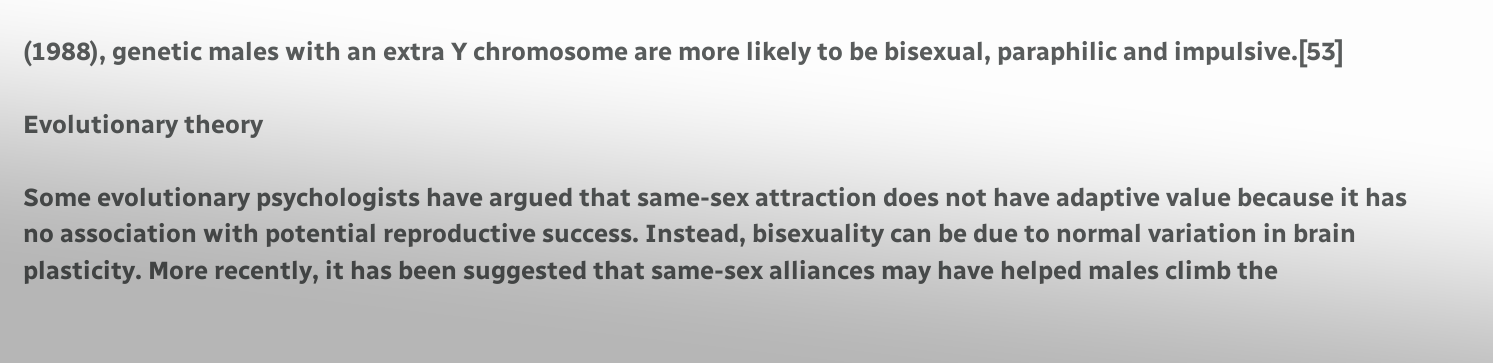(1988), genetic males with an extra Y chromosome are more likely to be bisexual, paraphilic and impulsive.[53]

Evolutionary theory

Some evolutionary psychologists have argued that same-sex attraction does not have adaptive value because it has no association with potential reproductive success. Instead, bisexuality can be due to normal variation in brain plasticity. More recently, it has been suggested that same-sex alliances may have helped males climb the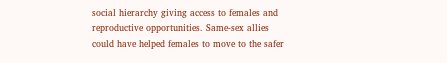social hierarchy giving access to females and reproductive opportunities. Same-sex allies could have helped females to move to the safer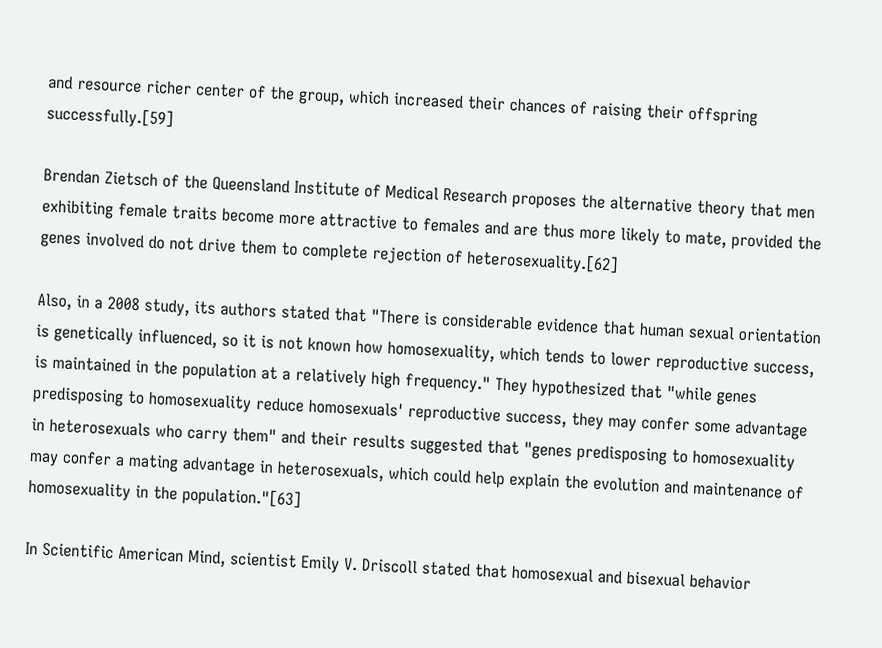and resource richer center of the group, which increased their chances of raising their offspring successfully.[59]

Brendan Zietsch of the Queensland Institute of Medical Research proposes the alternative theory that men exhibiting female traits become more attractive to females and are thus more likely to mate, provided the genes involved do not drive them to complete rejection of heterosexuality.[62]

Also, in a 2008 study, its authors stated that "There is considerable evidence that human sexual orientation is genetically influenced, so it is not known how homosexuality, which tends to lower reproductive success, is maintained in the population at a relatively high frequency." They hypothesized that "while genes predisposing to homosexuality reduce homosexuals' reproductive success, they may confer some advantage in heterosexuals who carry them" and their results suggested that "genes predisposing to homosexuality may confer a mating advantage in heterosexuals, which could help explain the evolution and maintenance of homosexuality in the population."[63]

In Scientific American Mind, scientist Emily V. Driscoll stated that homosexual and bisexual behavior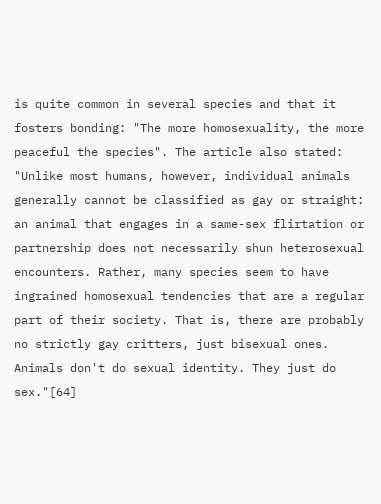is quite common in several species and that it fosters bonding: "The more homosexuality, the more peaceful the species". The article also stated: "Unlike most humans, however, individual animals generally cannot be classified as gay or straight: an animal that engages in a same-sex flirtation or partnership does not necessarily shun heterosexual encounters. Rather, many species seem to have ingrained homosexual tendencies that are a regular part of their society. That is, there are probably no strictly gay critters, just bisexual ones. Animals don't do sexual identity. They just do sex."[64]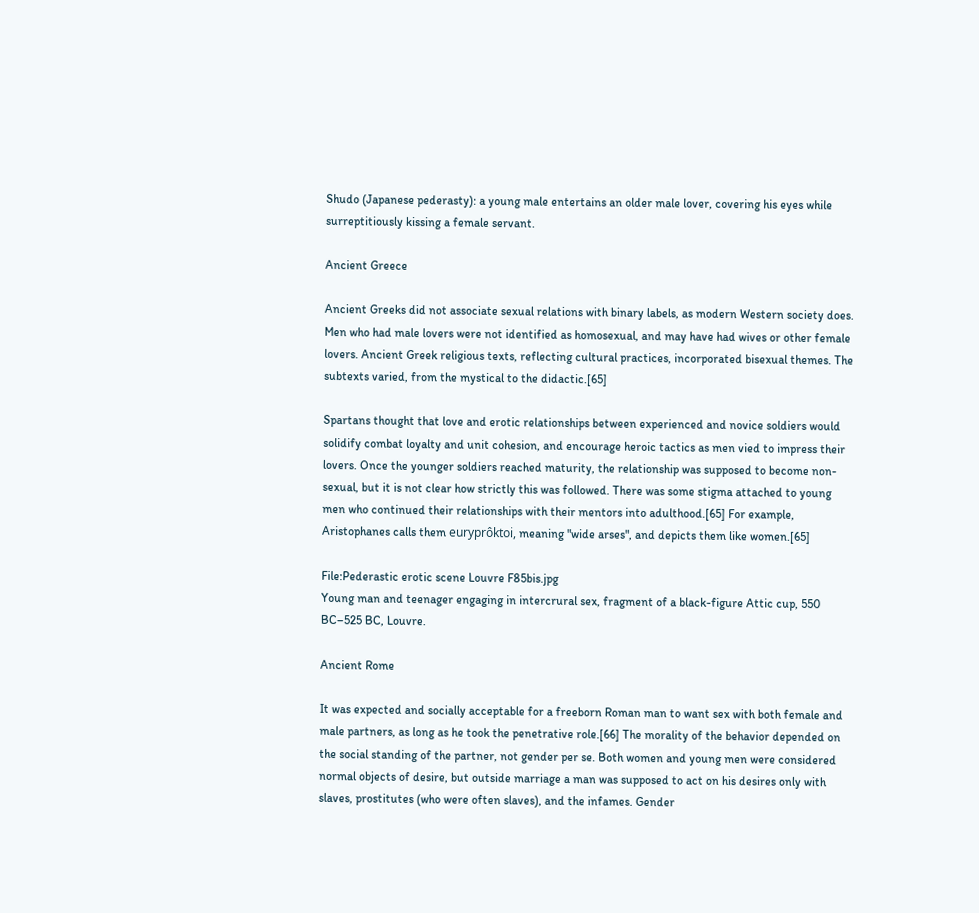Shudo (Japanese pederasty): a young male entertains an older male lover, covering his eyes while surreptitiously kissing a female servant.

Ancient Greece

Ancient Greeks did not associate sexual relations with binary labels, as modern Western society does. Men who had male lovers were not identified as homosexual, and may have had wives or other female lovers. Ancient Greek religious texts, reflecting cultural practices, incorporated bisexual themes. The subtexts varied, from the mystical to the didactic.[65]

Spartans thought that love and erotic relationships between experienced and novice soldiers would solidify combat loyalty and unit cohesion, and encourage heroic tactics as men vied to impress their lovers. Once the younger soldiers reached maturity, the relationship was supposed to become non-sexual, but it is not clear how strictly this was followed. There was some stigma attached to young men who continued their relationships with their mentors into adulthood.[65] For example, Aristophanes calls them euryprôktoi, meaning "wide arses", and depicts them like women.[65]

File:Pederastic erotic scene Louvre F85bis.jpg
Young man and teenager engaging in intercrural sex, fragment of a black-figure Attic cup, 550 BC–525 BC, Louvre.

Ancient Rome

It was expected and socially acceptable for a freeborn Roman man to want sex with both female and male partners, as long as he took the penetrative role.[66] The morality of the behavior depended on the social standing of the partner, not gender per se. Both women and young men were considered normal objects of desire, but outside marriage a man was supposed to act on his desires only with slaves, prostitutes (who were often slaves), and the infames. Gender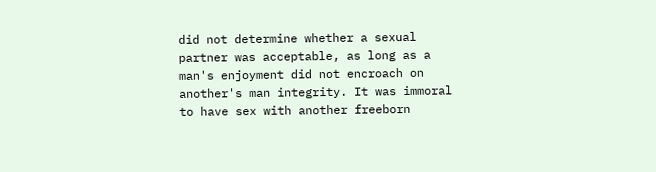did not determine whether a sexual partner was acceptable, as long as a man's enjoyment did not encroach on another's man integrity. It was immoral to have sex with another freeborn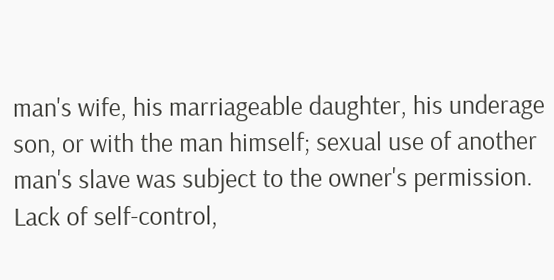man's wife, his marriageable daughter, his underage son, or with the man himself; sexual use of another man's slave was subject to the owner's permission. Lack of self-control,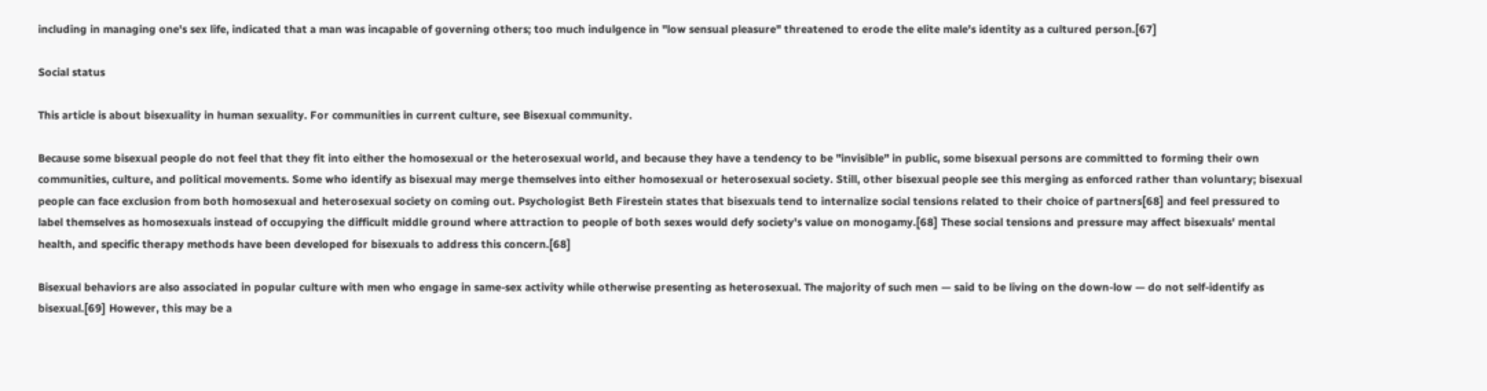including in managing one's sex life, indicated that a man was incapable of governing others; too much indulgence in "low sensual pleasure" threatened to erode the elite male's identity as a cultured person.[67]

Social status

This article is about bisexuality in human sexuality. For communities in current culture, see Bisexual community.

Because some bisexual people do not feel that they fit into either the homosexual or the heterosexual world, and because they have a tendency to be "invisible" in public, some bisexual persons are committed to forming their own communities, culture, and political movements. Some who identify as bisexual may merge themselves into either homosexual or heterosexual society. Still, other bisexual people see this merging as enforced rather than voluntary; bisexual people can face exclusion from both homosexual and heterosexual society on coming out. Psychologist Beth Firestein states that bisexuals tend to internalize social tensions related to their choice of partners[68] and feel pressured to label themselves as homosexuals instead of occupying the difficult middle ground where attraction to people of both sexes would defy society's value on monogamy.[68] These social tensions and pressure may affect bisexuals' mental health, and specific therapy methods have been developed for bisexuals to address this concern.[68]

Bisexual behaviors are also associated in popular culture with men who engage in same-sex activity while otherwise presenting as heterosexual. The majority of such men — said to be living on the down-low — do not self-identify as bisexual.[69] However, this may be a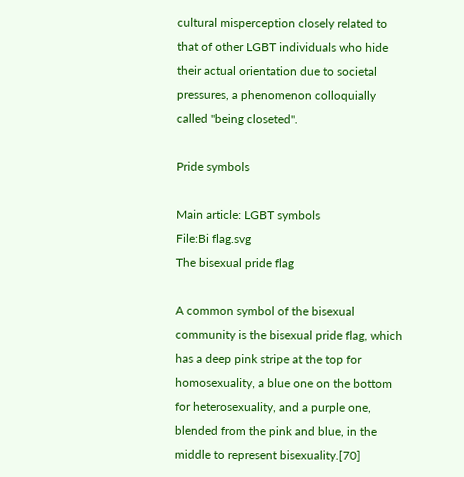cultural misperception closely related to that of other LGBT individuals who hide their actual orientation due to societal pressures, a phenomenon colloquially called "being closeted".

Pride symbols

Main article: LGBT symbols
File:Bi flag.svg
The bisexual pride flag

A common symbol of the bisexual community is the bisexual pride flag, which has a deep pink stripe at the top for homosexuality, a blue one on the bottom for heterosexuality, and a purple one, blended from the pink and blue, in the middle to represent bisexuality.[70]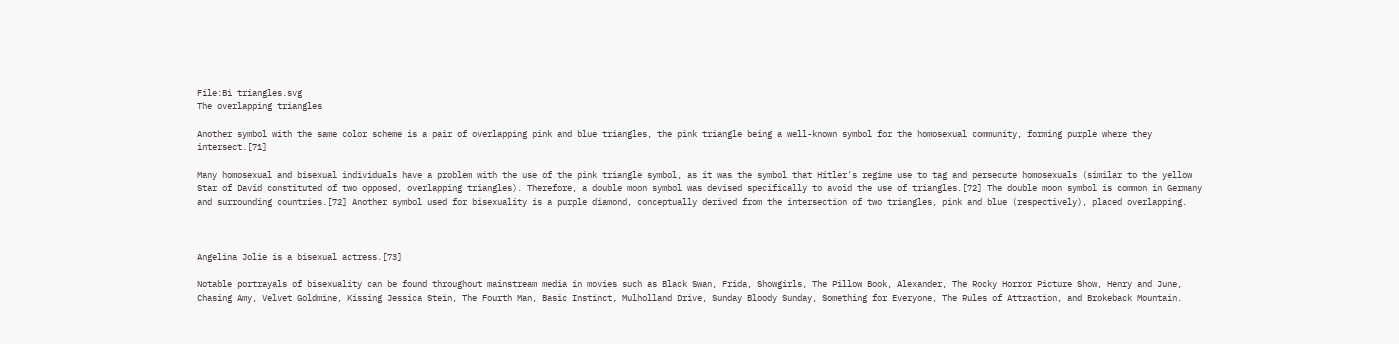File:Bi triangles.svg
The overlapping triangles

Another symbol with the same color scheme is a pair of overlapping pink and blue triangles, the pink triangle being a well-known symbol for the homosexual community, forming purple where they intersect.[71]

Many homosexual and bisexual individuals have a problem with the use of the pink triangle symbol, as it was the symbol that Hitler's regime use to tag and persecute homosexuals (similar to the yellow Star of David constituted of two opposed, overlapping triangles). Therefore, a double moon symbol was devised specifically to avoid the use of triangles.[72] The double moon symbol is common in Germany and surrounding countries.[72] Another symbol used for bisexuality is a purple diamond, conceptually derived from the intersection of two triangles, pink and blue (respectively), placed overlapping.



Angelina Jolie is a bisexual actress.[73]

Notable portrayals of bisexuality can be found throughout mainstream media in movies such as Black Swan, Frida, Showgirls, The Pillow Book, Alexander, The Rocky Horror Picture Show, Henry and June, Chasing Amy, Velvet Goldmine, Kissing Jessica Stein, The Fourth Man, Basic Instinct, Mulholland Drive, Sunday Bloody Sunday, Something for Everyone, The Rules of Attraction, and Brokeback Mountain.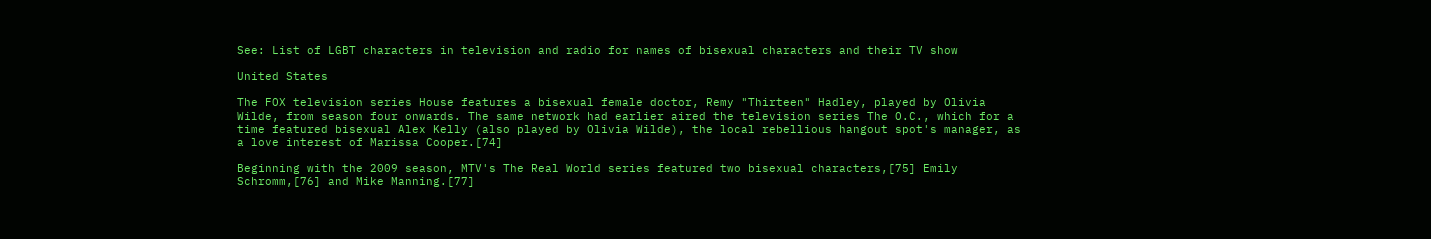See: List of LGBT characters in television and radio for names of bisexual characters and their TV show

United States

The FOX television series House features a bisexual female doctor, Remy "Thirteen" Hadley, played by Olivia Wilde, from season four onwards. The same network had earlier aired the television series The O.C., which for a time featured bisexual Alex Kelly (also played by Olivia Wilde), the local rebellious hangout spot's manager, as a love interest of Marissa Cooper.[74]

Beginning with the 2009 season, MTV's The Real World series featured two bisexual characters,[75] Emily Schromm,[76] and Mike Manning.[77]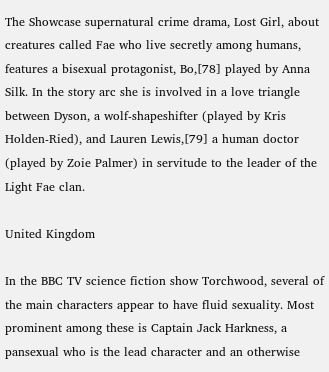The Showcase supernatural crime drama, Lost Girl, about creatures called Fae who live secretly among humans, features a bisexual protagonist, Bo,[78] played by Anna Silk. In the story arc she is involved in a love triangle between Dyson, a wolf-shapeshifter (played by Kris Holden-Ried), and Lauren Lewis,[79] a human doctor (played by Zoie Palmer) in servitude to the leader of the Light Fae clan.

United Kingdom

In the BBC TV science fiction show Torchwood, several of the main characters appear to have fluid sexuality. Most prominent among these is Captain Jack Harkness, a pansexual who is the lead character and an otherwise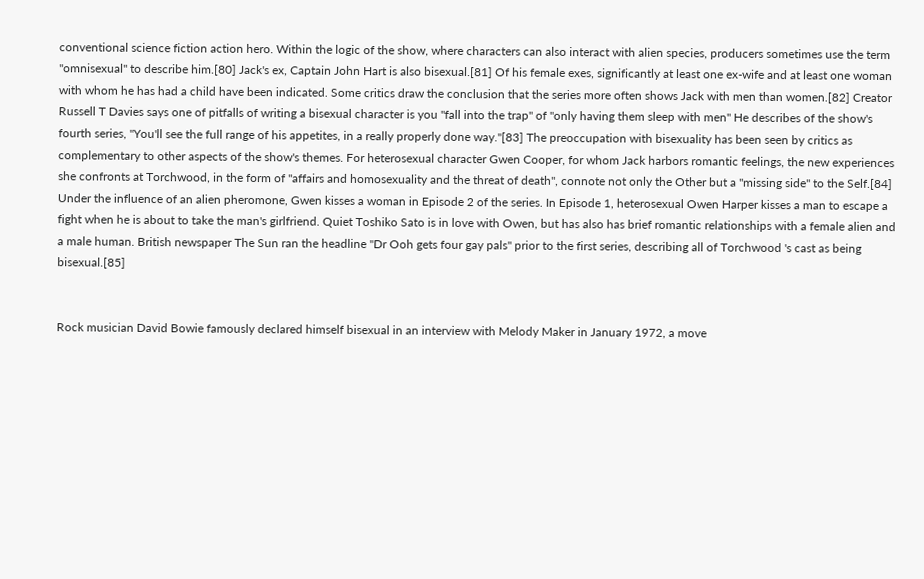conventional science fiction action hero. Within the logic of the show, where characters can also interact with alien species, producers sometimes use the term "omnisexual" to describe him.[80] Jack's ex, Captain John Hart is also bisexual.[81] Of his female exes, significantly at least one ex-wife and at least one woman with whom he has had a child have been indicated. Some critics draw the conclusion that the series more often shows Jack with men than women.[82] Creator Russell T Davies says one of pitfalls of writing a bisexual character is you "fall into the trap" of "only having them sleep with men" He describes of the show's fourth series, "You'll see the full range of his appetites, in a really properly done way."[83] The preoccupation with bisexuality has been seen by critics as complementary to other aspects of the show's themes. For heterosexual character Gwen Cooper, for whom Jack harbors romantic feelings, the new experiences she confronts at Torchwood, in the form of "affairs and homosexuality and the threat of death", connote not only the Other but a "missing side" to the Self.[84] Under the influence of an alien pheromone, Gwen kisses a woman in Episode 2 of the series. In Episode 1, heterosexual Owen Harper kisses a man to escape a fight when he is about to take the man's girlfriend. Quiet Toshiko Sato is in love with Owen, but has also has brief romantic relationships with a female alien and a male human. British newspaper The Sun ran the headline "Dr Ooh gets four gay pals" prior to the first series, describing all of Torchwood 's cast as being bisexual.[85]


Rock musician David Bowie famously declared himself bisexual in an interview with Melody Maker in January 1972, a move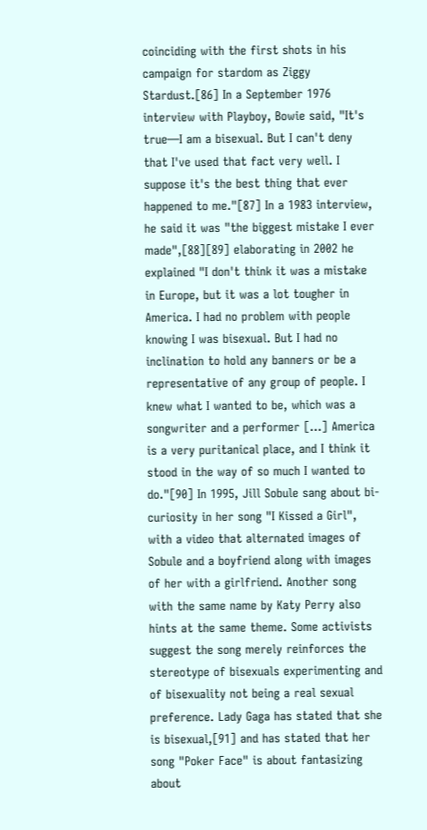coinciding with the first shots in his campaign for stardom as Ziggy Stardust.[86] In a September 1976 interview with Playboy, Bowie said, "It's true—I am a bisexual. But I can't deny that I've used that fact very well. I suppose it's the best thing that ever happened to me."[87] In a 1983 interview, he said it was "the biggest mistake I ever made",[88][89] elaborating in 2002 he explained "I don't think it was a mistake in Europe, but it was a lot tougher in America. I had no problem with people knowing I was bisexual. But I had no inclination to hold any banners or be a representative of any group of people. I knew what I wanted to be, which was a songwriter and a performer [...] America is a very puritanical place, and I think it stood in the way of so much I wanted to do."[90] In 1995, Jill Sobule sang about bi-curiosity in her song "I Kissed a Girl", with a video that alternated images of Sobule and a boyfriend along with images of her with a girlfriend. Another song with the same name by Katy Perry also hints at the same theme. Some activists suggest the song merely reinforces the stereotype of bisexuals experimenting and of bisexuality not being a real sexual preference. Lady Gaga has stated that she is bisexual,[91] and has stated that her song "Poker Face" is about fantasizing about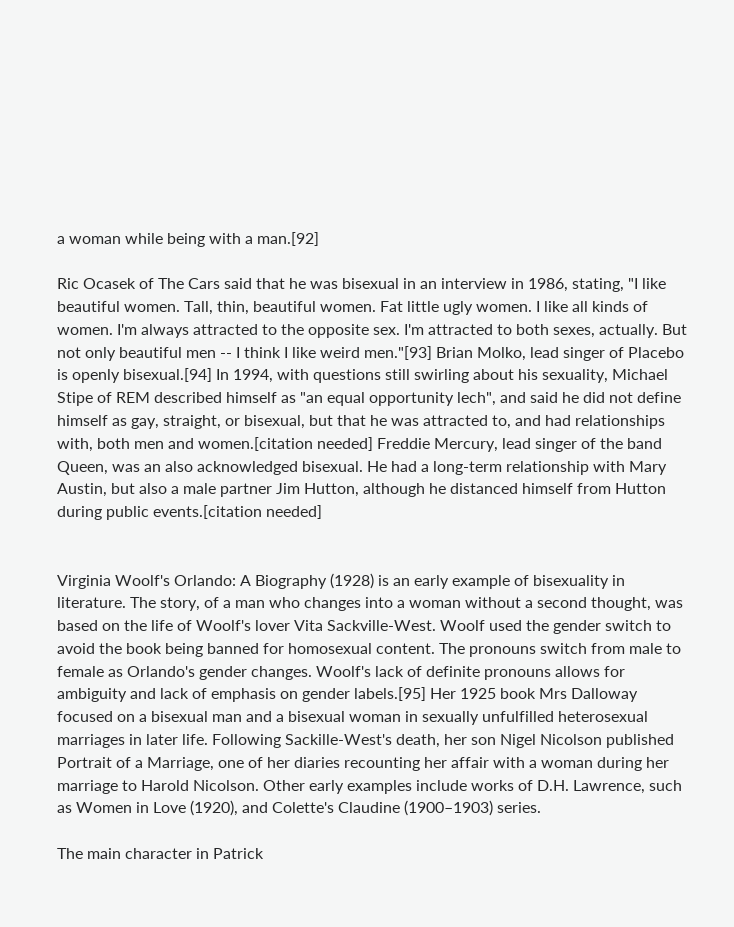a woman while being with a man.[92]

Ric Ocasek of The Cars said that he was bisexual in an interview in 1986, stating, "I like beautiful women. Tall, thin, beautiful women. Fat little ugly women. I like all kinds of women. I'm always attracted to the opposite sex. I'm attracted to both sexes, actually. But not only beautiful men -- I think I like weird men."[93] Brian Molko, lead singer of Placebo is openly bisexual.[94] In 1994, with questions still swirling about his sexuality, Michael Stipe of REM described himself as "an equal opportunity lech", and said he did not define himself as gay, straight, or bisexual, but that he was attracted to, and had relationships with, both men and women.[citation needed] Freddie Mercury, lead singer of the band Queen, was an also acknowledged bisexual. He had a long-term relationship with Mary Austin, but also a male partner Jim Hutton, although he distanced himself from Hutton during public events.[citation needed]


Virginia Woolf's Orlando: A Biography (1928) is an early example of bisexuality in literature. The story, of a man who changes into a woman without a second thought, was based on the life of Woolf's lover Vita Sackville-West. Woolf used the gender switch to avoid the book being banned for homosexual content. The pronouns switch from male to female as Orlando's gender changes. Woolf's lack of definite pronouns allows for ambiguity and lack of emphasis on gender labels.[95] Her 1925 book Mrs Dalloway focused on a bisexual man and a bisexual woman in sexually unfulfilled heterosexual marriages in later life. Following Sackille-West's death, her son Nigel Nicolson published Portrait of a Marriage, one of her diaries recounting her affair with a woman during her marriage to Harold Nicolson. Other early examples include works of D.H. Lawrence, such as Women in Love (1920), and Colette's Claudine (1900–1903) series.

The main character in Patrick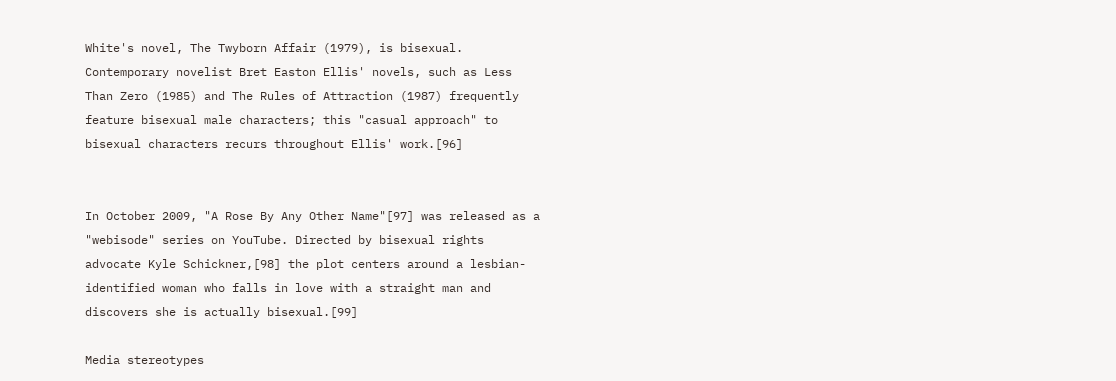White's novel, The Twyborn Affair (1979), is bisexual. Contemporary novelist Bret Easton Ellis' novels, such as Less Than Zero (1985) and The Rules of Attraction (1987) frequently feature bisexual male characters; this "casual approach" to bisexual characters recurs throughout Ellis' work.[96]


In October 2009, "A Rose By Any Other Name"[97] was released as a "webisode" series on YouTube. Directed by bisexual rights advocate Kyle Schickner,[98] the plot centers around a lesbian-identified woman who falls in love with a straight man and discovers she is actually bisexual.[99]

Media stereotypes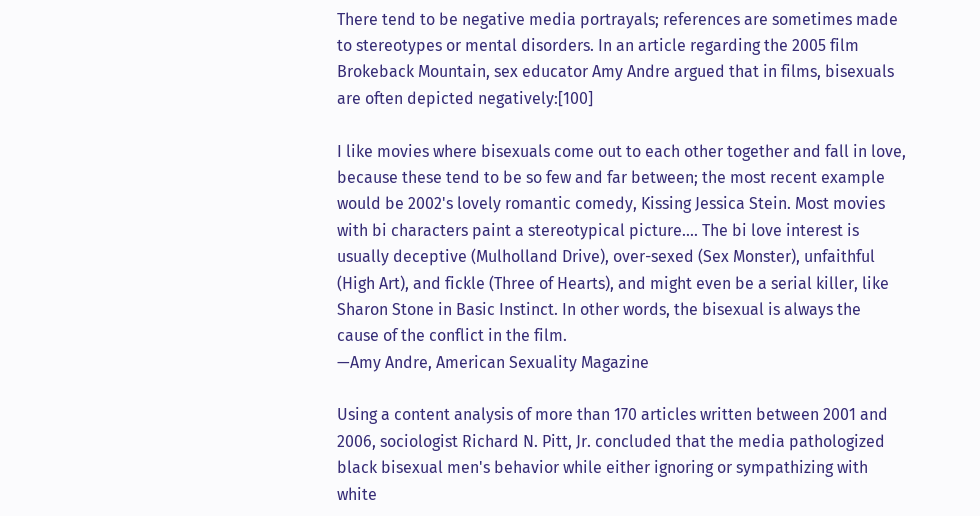There tend to be negative media portrayals; references are sometimes made to stereotypes or mental disorders. In an article regarding the 2005 film Brokeback Mountain, sex educator Amy Andre argued that in films, bisexuals are often depicted negatively:[100]

I like movies where bisexuals come out to each other together and fall in love, because these tend to be so few and far between; the most recent example would be 2002's lovely romantic comedy, Kissing Jessica Stein. Most movies with bi characters paint a stereotypical picture.... The bi love interest is usually deceptive (Mulholland Drive), over-sexed (Sex Monster), unfaithful (High Art), and fickle (Three of Hearts), and might even be a serial killer, like Sharon Stone in Basic Instinct. In other words, the bisexual is always the cause of the conflict in the film.
—Amy Andre, American Sexuality Magazine

Using a content analysis of more than 170 articles written between 2001 and 2006, sociologist Richard N. Pitt, Jr. concluded that the media pathologized black bisexual men's behavior while either ignoring or sympathizing with white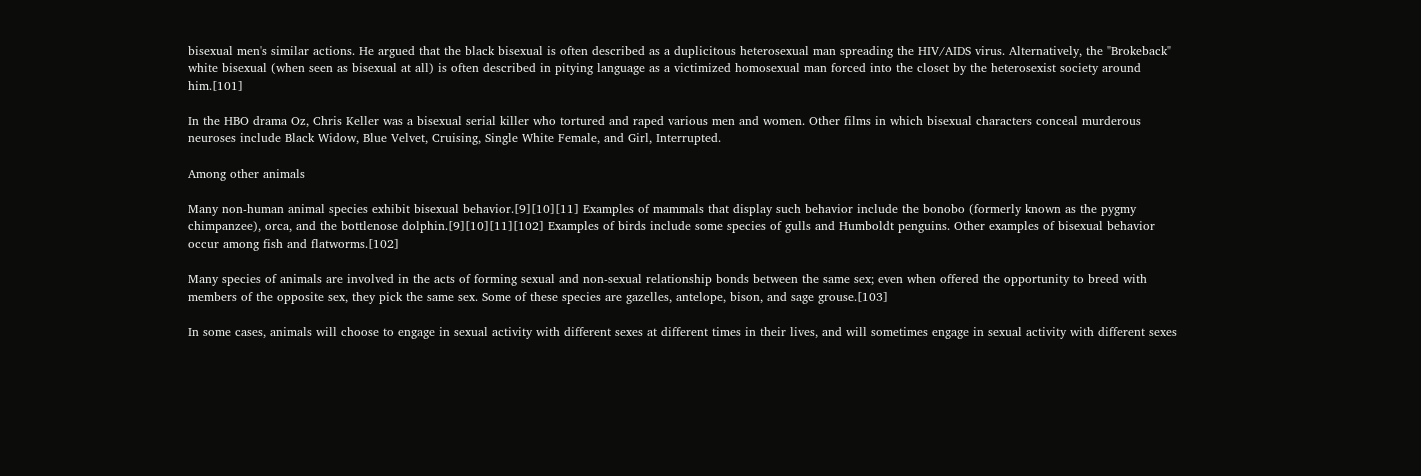bisexual men's similar actions. He argued that the black bisexual is often described as a duplicitous heterosexual man spreading the HIV/AIDS virus. Alternatively, the "Brokeback" white bisexual (when seen as bisexual at all) is often described in pitying language as a victimized homosexual man forced into the closet by the heterosexist society around him.[101]

In the HBO drama Oz, Chris Keller was a bisexual serial killer who tortured and raped various men and women. Other films in which bisexual characters conceal murderous neuroses include Black Widow, Blue Velvet, Cruising, Single White Female, and Girl, Interrupted.

Among other animals

Many non-human animal species exhibit bisexual behavior.[9][10][11] Examples of mammals that display such behavior include the bonobo (formerly known as the pygmy chimpanzee), orca, and the bottlenose dolphin.[9][10][11][102] Examples of birds include some species of gulls and Humboldt penguins. Other examples of bisexual behavior occur among fish and flatworms.[102]

Many species of animals are involved in the acts of forming sexual and non-sexual relationship bonds between the same sex; even when offered the opportunity to breed with members of the opposite sex, they pick the same sex. Some of these species are gazelles, antelope, bison, and sage grouse.[103]

In some cases, animals will choose to engage in sexual activity with different sexes at different times in their lives, and will sometimes engage in sexual activity with different sexes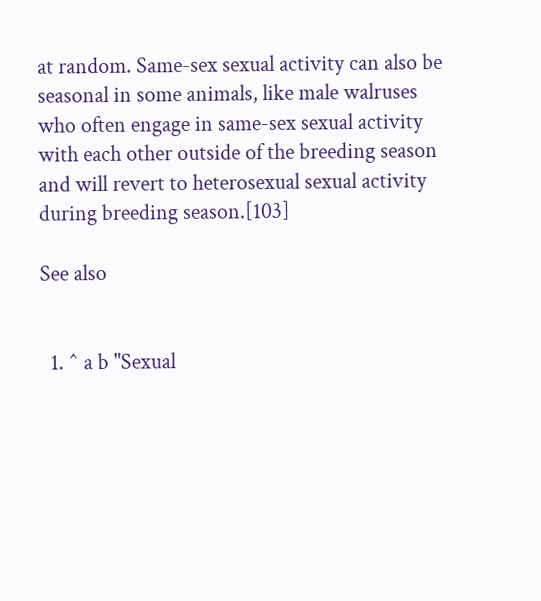at random. Same-sex sexual activity can also be seasonal in some animals, like male walruses who often engage in same-sex sexual activity with each other outside of the breeding season and will revert to heterosexual sexual activity during breeding season.[103]

See also


  1. ^ a b "Sexual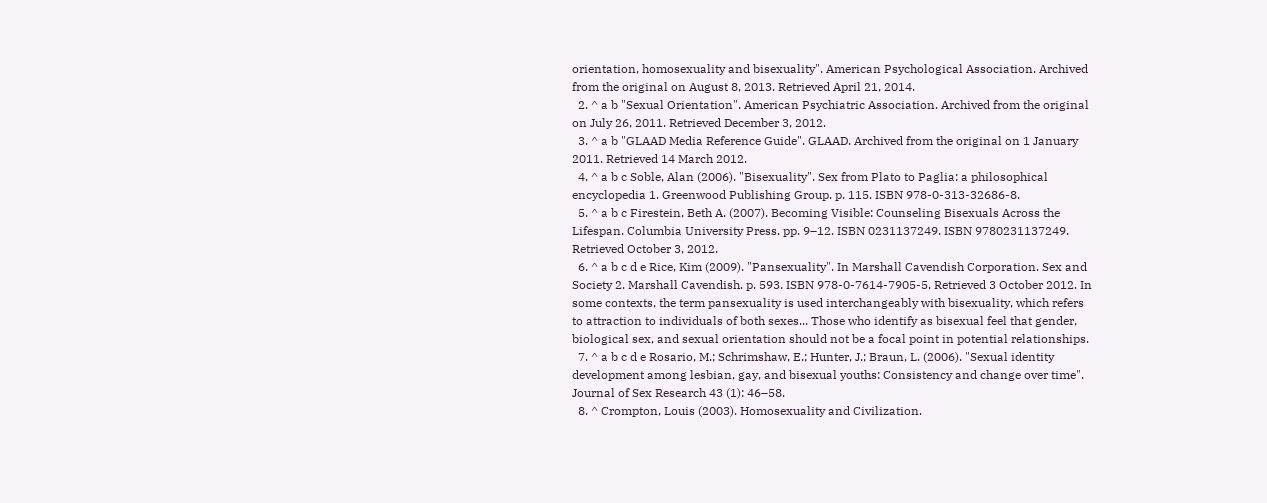orientation, homosexuality and bisexuality". American Psychological Association. Archived from the original on August 8, 2013. Retrieved April 21, 2014.
  2. ^ a b "Sexual Orientation". American Psychiatric Association. Archived from the original on July 26, 2011. Retrieved December 3, 2012.
  3. ^ a b "GLAAD Media Reference Guide". GLAAD. Archived from the original on 1 January 2011. Retrieved 14 March 2012.
  4. ^ a b c Soble, Alan (2006). "Bisexuality". Sex from Plato to Paglia: a philosophical encyclopedia 1. Greenwood Publishing Group. p. 115. ISBN 978-0-313-32686-8.
  5. ^ a b c Firestein, Beth A. (2007). Becoming Visible: Counseling Bisexuals Across the Lifespan. Columbia University Press. pp. 9–12. ISBN 0231137249. ISBN 9780231137249. Retrieved October 3, 2012.
  6. ^ a b c d e Rice, Kim (2009). "Pansexuality". In Marshall Cavendish Corporation. Sex and Society 2. Marshall Cavendish. p. 593. ISBN 978-0-7614-7905-5. Retrieved 3 October 2012. In some contexts, the term pansexuality is used interchangeably with bisexuality, which refers to attraction to individuals of both sexes... Those who identify as bisexual feel that gender, biological sex, and sexual orientation should not be a focal point in potential relationships.
  7. ^ a b c d e Rosario, M.; Schrimshaw, E.; Hunter, J.; Braun, L. (2006). "Sexual identity development among lesbian, gay, and bisexual youths: Consistency and change over time". Journal of Sex Research 43 (1): 46–58.
  8. ^ Crompton, Louis (2003). Homosexuality and Civilization.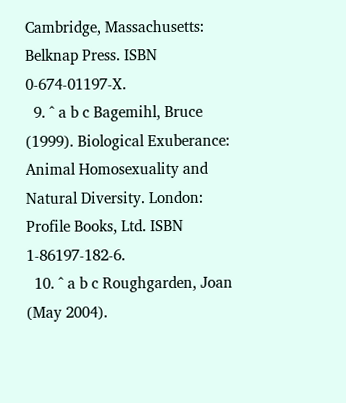Cambridge, Massachusetts: Belknap Press. ISBN 0-674-01197-X.
  9. ^ a b c Bagemihl, Bruce (1999). Biological Exuberance: Animal Homosexuality and Natural Diversity. London: Profile Books, Ltd. ISBN 1-86197-182-6.
  10. ^ a b c Roughgarden, Joan (May 2004).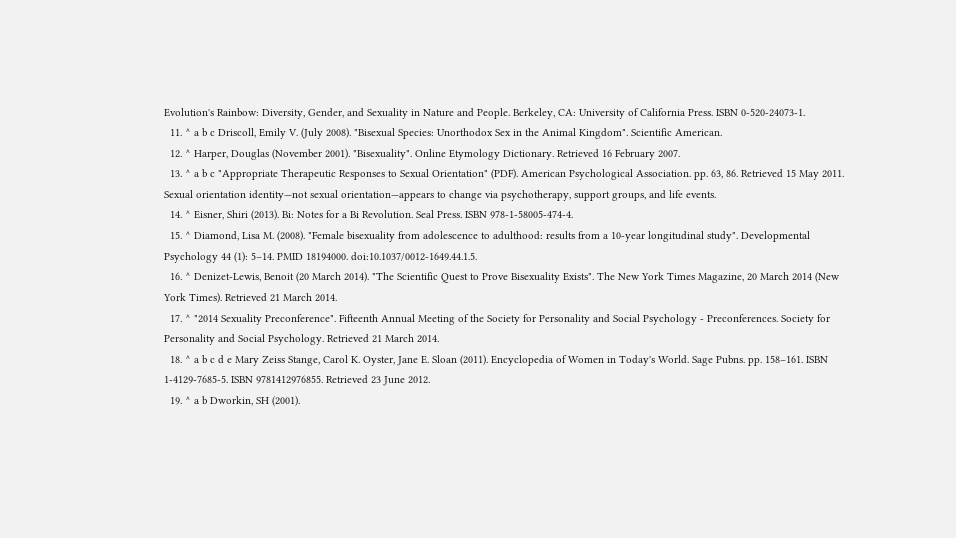Evolution's Rainbow: Diversity, Gender, and Sexuality in Nature and People. Berkeley, CA: University of California Press. ISBN 0-520-24073-1.
  11. ^ a b c Driscoll, Emily V. (July 2008). "Bisexual Species: Unorthodox Sex in the Animal Kingdom". Scientific American.
  12. ^ Harper, Douglas (November 2001). "Bisexuality". Online Etymology Dictionary. Retrieved 16 February 2007.
  13. ^ a b c "Appropriate Therapeutic Responses to Sexual Orientation" (PDF). American Psychological Association. pp. 63, 86. Retrieved 15 May 2011. Sexual orientation identity—not sexual orientation—appears to change via psychotherapy, support groups, and life events.
  14. ^ Eisner, Shiri (2013). Bi: Notes for a Bi Revolution. Seal Press. ISBN 978-1-58005-474-4.
  15. ^ Diamond, Lisa M. (2008). "Female bisexuality from adolescence to adulthood: results from a 10-year longitudinal study". Developmental Psychology 44 (1): 5–14. PMID 18194000. doi:10.1037/0012-1649.44.1.5.
  16. ^ Denizet-Lewis, Benoit (20 March 2014). "The Scientific Quest to Prove Bisexuality Exists". The New York Times Magazine, 20 March 2014 (New York Times). Retrieved 21 March 2014.
  17. ^ "2014 Sexuality Preconference". Fifteenth Annual Meeting of the Society for Personality and Social Psychology - Preconferences. Society for Personality and Social Psychology. Retrieved 21 March 2014.
  18. ^ a b c d e Mary Zeiss Stange, Carol K. Oyster, Jane E. Sloan (2011). Encyclopedia of Women in Today's World. Sage Pubns. pp. 158–161. ISBN 1-4129-7685-5. ISBN 9781412976855. Retrieved 23 June 2012.
  19. ^ a b Dworkin, SH (2001).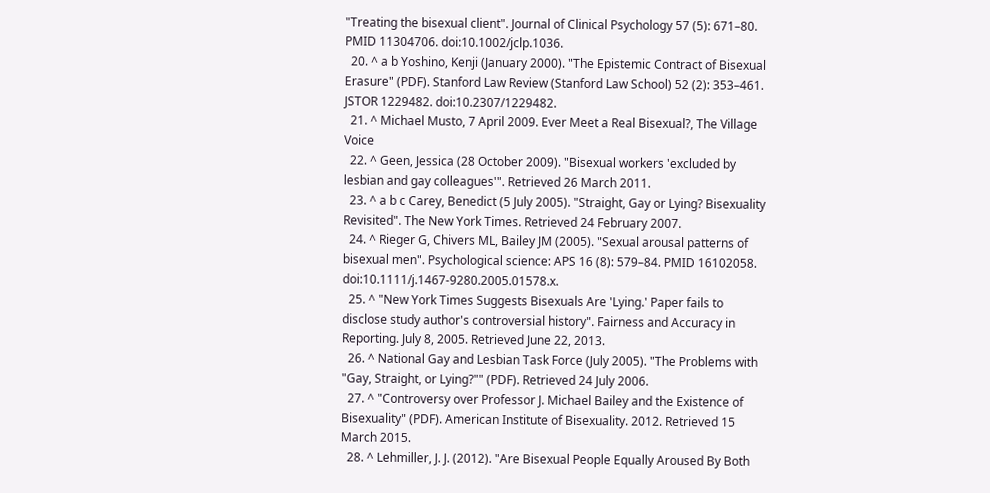"Treating the bisexual client". Journal of Clinical Psychology 57 (5): 671–80. PMID 11304706. doi:10.1002/jclp.1036.
  20. ^ a b Yoshino, Kenji (January 2000). "The Epistemic Contract of Bisexual Erasure" (PDF). Stanford Law Review (Stanford Law School) 52 (2): 353–461. JSTOR 1229482. doi:10.2307/1229482.
  21. ^ Michael Musto, 7 April 2009. Ever Meet a Real Bisexual?, The Village Voice
  22. ^ Geen, Jessica (28 October 2009). "Bisexual workers 'excluded by lesbian and gay colleagues'". Retrieved 26 March 2011.
  23. ^ a b c Carey, Benedict (5 July 2005). "Straight, Gay or Lying? Bisexuality Revisited". The New York Times. Retrieved 24 February 2007.
  24. ^ Rieger G, Chivers ML, Bailey JM (2005). "Sexual arousal patterns of bisexual men". Psychological science: APS 16 (8): 579–84. PMID 16102058. doi:10.1111/j.1467-9280.2005.01578.x.
  25. ^ "New York Times Suggests Bisexuals Are 'Lying.' Paper fails to disclose study author's controversial history". Fairness and Accuracy in Reporting. July 8, 2005. Retrieved June 22, 2013.
  26. ^ National Gay and Lesbian Task Force (July 2005). "The Problems with "Gay, Straight, or Lying?"" (PDF). Retrieved 24 July 2006.
  27. ^ "Controversy over Professor J. Michael Bailey and the Existence of Bisexuality" (PDF). American Institute of Bisexuality. 2012. Retrieved 15 March 2015.
  28. ^ Lehmiller, J. J. (2012). "Are Bisexual People Equally Aroused By Both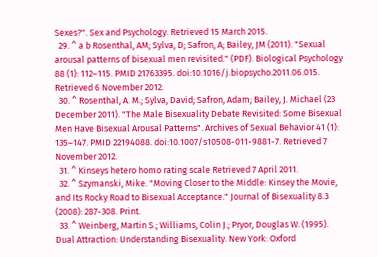Sexes?". Sex and Psychology. Retrieved 15 March 2015.
  29. ^ a b Rosenthal, AM; Sylva, D; Safron, A; Bailey, JM (2011). "Sexual arousal patterns of bisexual men revisited." (PDF). Biological Psychology 88 (1): 112–115. PMID 21763395. doi:10.1016/j.biopsycho.2011.06.015. Retrieved 6 November 2012.
  30. ^ Rosenthal, A. M.; Sylva, David; Safron, Adam; Bailey, J. Michael (23 December 2011). "The Male Bisexuality Debate Revisited: Some Bisexual Men Have Bisexual Arousal Patterns". Archives of Sexual Behavior 41 (1): 135–147. PMID 22194088. doi:10.1007/s10508-011-9881-7. Retrieved 7 November 2012.
  31. ^ Kinseys hetero homo rating scale Retrieved 7 April 2011.
  32. ^ Szymanski, Mike. "Moving Closer to the Middle: Kinsey the Movie, and Its Rocky Road to Bisexual Acceptance." Journal of Bisexuality 8.3 (2008): 287-308. Print.
  33. ^ Weinberg, Martin S.; Williams, Colin J.; Pryor, Douglas W. (1995). Dual Attraction: Understanding Bisexuality. New York: Oxford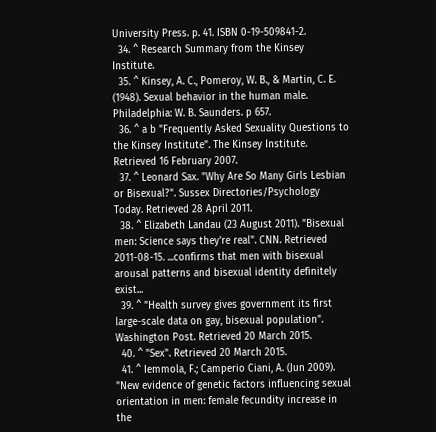University Press. p. 41. ISBN 0-19-509841-2.
  34. ^ Research Summary from the Kinsey Institute.
  35. ^ Kinsey, A. C., Pomeroy, W. B., & Martin, C. E. (1948). Sexual behavior in the human male. Philadelphia: W. B. Saunders. p 657.
  36. ^ a b "Frequently Asked Sexuality Questions to the Kinsey Institute". The Kinsey Institute. Retrieved 16 February 2007.
  37. ^ Leonard Sax. "Why Are So Many Girls Lesbian or Bisexual?". Sussex Directories/Psychology Today. Retrieved 28 April 2011.
  38. ^ Elizabeth Landau (23 August 2011). "Bisexual men: Science says they're real". CNN. Retrieved 2011-08-15. ...confirms that men with bisexual arousal patterns and bisexual identity definitely exist...
  39. ^ "Health survey gives government its first large-scale data on gay, bisexual population". Washington Post. Retrieved 20 March 2015.
  40. ^ "Sex". Retrieved 20 March 2015.
  41. ^ Iemmola, F.; Camperio Ciani, A. (Jun 2009). "New evidence of genetic factors influencing sexual orientation in men: female fecundity increase in the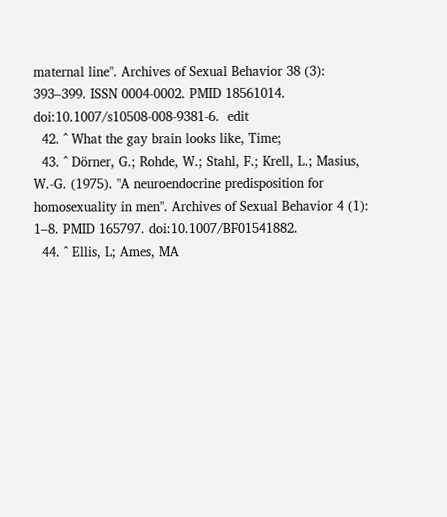maternal line". Archives of Sexual Behavior 38 (3): 393–399. ISSN 0004-0002. PMID 18561014. doi:10.1007/s10508-008-9381-6.  edit
  42. ^ What the gay brain looks like, Time;
  43. ^ Dörner, G.; Rohde, W.; Stahl, F.; Krell, L.; Masius, W.-G. (1975). "A neuroendocrine predisposition for homosexuality in men". Archives of Sexual Behavior 4 (1): 1–8. PMID 165797. doi:10.1007/BF01541882.
  44. ^ Ellis, L; Ames, MA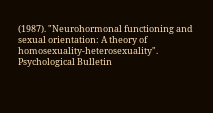(1987). "Neurohormonal functioning and sexual orientation: A theory of homosexuality-heterosexuality". Psychological Bulletin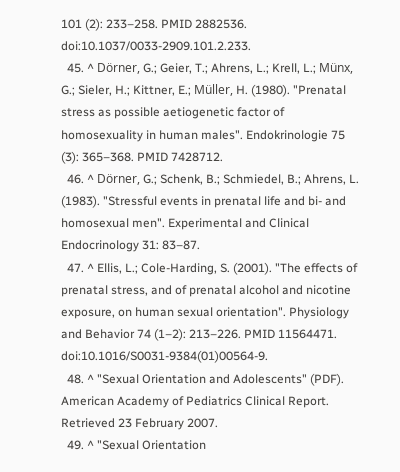101 (2): 233–258. PMID 2882536. doi:10.1037/0033-2909.101.2.233.
  45. ^ Dörner, G.; Geier, T.; Ahrens, L.; Krell, L.; Münx, G.; Sieler, H.; Kittner, E.; Müller, H. (1980). "Prenatal stress as possible aetiogenetic factor of homosexuality in human males". Endokrinologie 75 (3): 365–368. PMID 7428712.
  46. ^ Dörner, G.; Schenk, B.; Schmiedel, B.; Ahrens, L. (1983). "Stressful events in prenatal life and bi- and homosexual men". Experimental and Clinical Endocrinology 31: 83–87.
  47. ^ Ellis, L.; Cole-Harding, S. (2001). "The effects of prenatal stress, and of prenatal alcohol and nicotine exposure, on human sexual orientation". Physiology and Behavior 74 (1–2): 213–226. PMID 11564471. doi:10.1016/S0031-9384(01)00564-9.
  48. ^ "Sexual Orientation and Adolescents" (PDF). American Academy of Pediatrics Clinical Report. Retrieved 23 February 2007.
  49. ^ "Sexual Orientation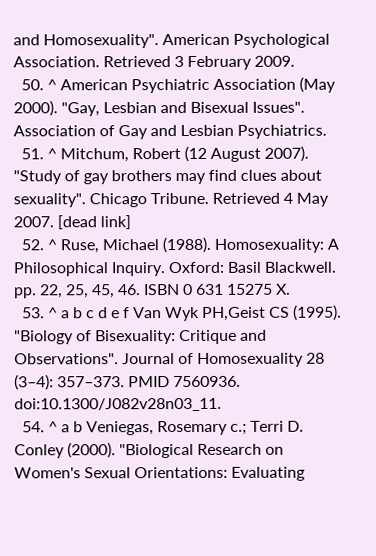and Homosexuality". American Psychological Association. Retrieved 3 February 2009.
  50. ^ American Psychiatric Association (May 2000). "Gay, Lesbian and Bisexual Issues". Association of Gay and Lesbian Psychiatrics.
  51. ^ Mitchum, Robert (12 August 2007). "Study of gay brothers may find clues about sexuality". Chicago Tribune. Retrieved 4 May 2007. [dead link]
  52. ^ Ruse, Michael (1988). Homosexuality: A Philosophical Inquiry. Oxford: Basil Blackwell. pp. 22, 25, 45, 46. ISBN 0 631 15275 X.
  53. ^ a b c d e f Van Wyk PH,Geist CS (1995). "Biology of Bisexuality: Critique and Observations". Journal of Homosexuality 28 (3–4): 357–373. PMID 7560936. doi:10.1300/J082v28n03_11.
  54. ^ a b Veniegas, Rosemary c.; Terri D. Conley (2000). "Biological Research on Women's Sexual Orientations: Evaluating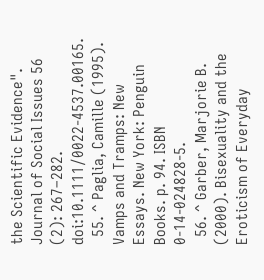the Scientific Evidence". Journal of Social Issues 56 (2): 267–282. doi:10.1111/0022-4537.00165.
  55. ^ Paglia, Camille (1995). Vamps and Tramps: New Essays. New York: Penguin Books. p. 94. ISBN 0-14-024828-5.
  56. ^ Garber, Marjorie B. (2000). Bisexuality and the Eroticism of Everyday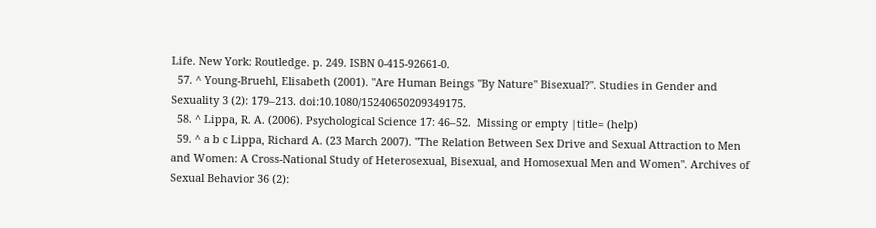Life. New York: Routledge. p. 249. ISBN 0-415-92661-0.
  57. ^ Young-Bruehl, Elisabeth (2001). "Are Human Beings "By Nature" Bisexual?". Studies in Gender and Sexuality 3 (2): 179–213. doi:10.1080/15240650209349175.
  58. ^ Lippa, R. A. (2006). Psychological Science 17: 46–52.  Missing or empty |title= (help)
  59. ^ a b c Lippa, Richard A. (23 March 2007). "The Relation Between Sex Drive and Sexual Attraction to Men and Women: A Cross-National Study of Heterosexual, Bisexual, and Homosexual Men and Women". Archives of Sexual Behavior 36 (2):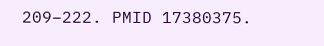209–222. PMID 17380375.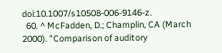doi:10.1007/s10508-006-9146-z.
  60. ^ McFadden, D.; Champlin, CA (March 2000). "Comparison of auditory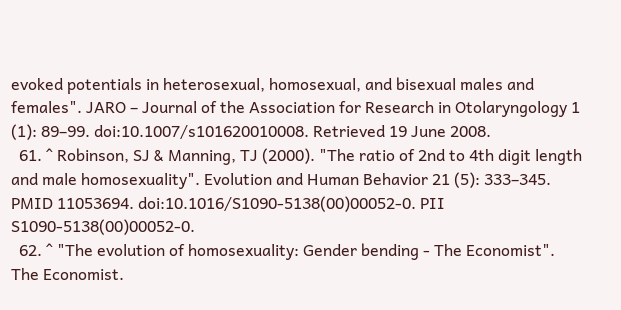evoked potentials in heterosexual, homosexual, and bisexual males and females". JARO – Journal of the Association for Research in Otolaryngology 1 (1): 89–99. doi:10.1007/s101620010008. Retrieved 19 June 2008.
  61. ^ Robinson, SJ & Manning, TJ (2000). "The ratio of 2nd to 4th digit length and male homosexuality". Evolution and Human Behavior 21 (5): 333–345. PMID 11053694. doi:10.1016/S1090-5138(00)00052-0. PII S1090-5138(00)00052-0.
  62. ^ "The evolution of homosexuality: Gender bending - The Economist". The Economist.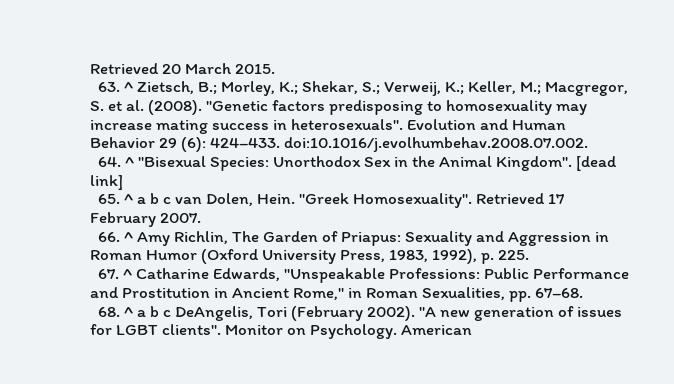Retrieved 20 March 2015.
  63. ^ Zietsch, B.; Morley, K.; Shekar, S.; Verweij, K.; Keller, M.; Macgregor, S. et al. (2008). "Genetic factors predisposing to homosexuality may increase mating success in heterosexuals". Evolution and Human Behavior 29 (6): 424–433. doi:10.1016/j.evolhumbehav.2008.07.002.
  64. ^ "Bisexual Species: Unorthodox Sex in the Animal Kingdom". [dead link]
  65. ^ a b c van Dolen, Hein. "Greek Homosexuality". Retrieved 17 February 2007.
  66. ^ Amy Richlin, The Garden of Priapus: Sexuality and Aggression in Roman Humor (Oxford University Press, 1983, 1992), p. 225.
  67. ^ Catharine Edwards, "Unspeakable Professions: Public Performance and Prostitution in Ancient Rome," in Roman Sexualities, pp. 67–68.
  68. ^ a b c DeAngelis, Tori (February 2002). "A new generation of issues for LGBT clients". Monitor on Psychology. American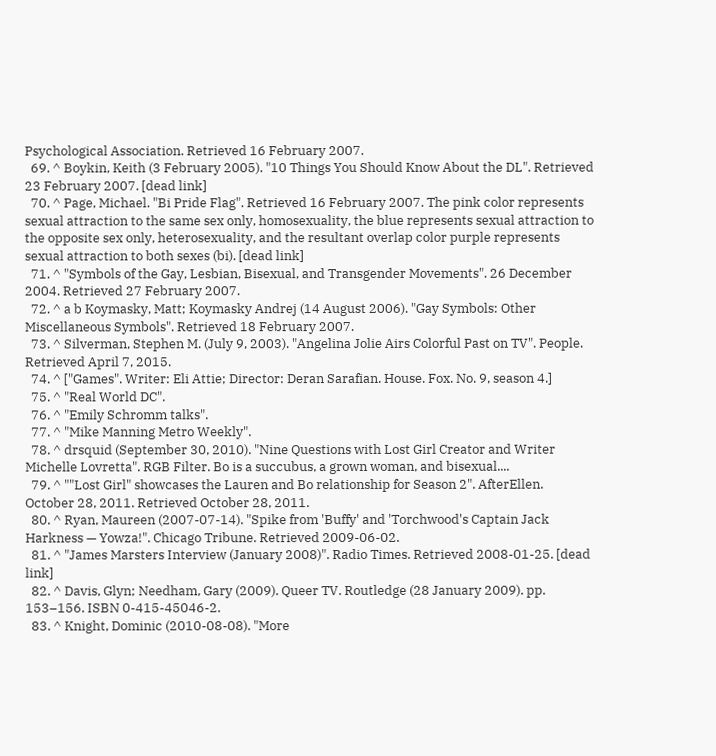Psychological Association. Retrieved 16 February 2007.
  69. ^ Boykin, Keith (3 February 2005). "10 Things You Should Know About the DL". Retrieved 23 February 2007. [dead link]
  70. ^ Page, Michael. "Bi Pride Flag". Retrieved 16 February 2007. The pink color represents sexual attraction to the same sex only, homosexuality, the blue represents sexual attraction to the opposite sex only, heterosexuality, and the resultant overlap color purple represents sexual attraction to both sexes (bi). [dead link]
  71. ^ "Symbols of the Gay, Lesbian, Bisexual, and Transgender Movements". 26 December 2004. Retrieved 27 February 2007.
  72. ^ a b Koymasky, Matt; Koymasky Andrej (14 August 2006). "Gay Symbols: Other Miscellaneous Symbols". Retrieved 18 February 2007.
  73. ^ Silverman, Stephen M. (July 9, 2003). "Angelina Jolie Airs Colorful Past on TV". People. Retrieved April 7, 2015.
  74. ^ ["Games". Writer: Eli Attie; Director: Deran Sarafian. House. Fox. No. 9, season 4.]
  75. ^ "Real World DC".
  76. ^ "Emily Schromm talks".
  77. ^ "Mike Manning Metro Weekly".
  78. ^ drsquid (September 30, 2010). "Nine Questions with Lost Girl Creator and Writer Michelle Lovretta". RGB Filter. Bo is a succubus, a grown woman, and bisexual....
  79. ^ ""Lost Girl" showcases the Lauren and Bo relationship for Season 2". AfterEllen. October 28, 2011. Retrieved October 28, 2011.
  80. ^ Ryan, Maureen (2007-07-14). "Spike from 'Buffy' and 'Torchwood's Captain Jack Harkness — Yowza!". Chicago Tribune. Retrieved 2009-06-02.
  81. ^ "James Marsters Interview (January 2008)". Radio Times. Retrieved 2008-01-25. [dead link]
  82. ^ Davis, Glyn; Needham, Gary (2009). Queer TV. Routledge (28 January 2009). pp. 153–156. ISBN 0-415-45046-2.
  83. ^ Knight, Dominic (2010-08-08). "More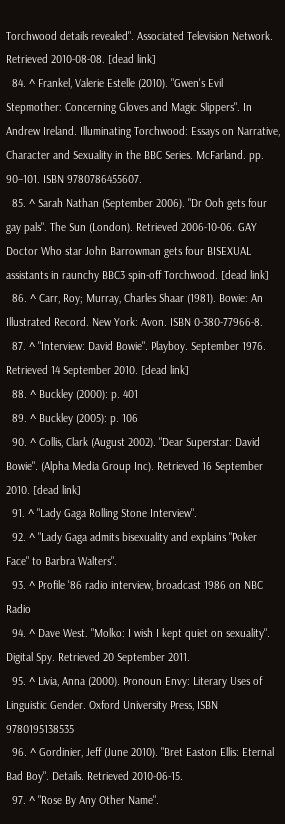Torchwood details revealed". Associated Television Network. Retrieved 2010-08-08. [dead link]
  84. ^ Frankel, Valerie Estelle (2010). "Gwen's Evil Stepmother: Concerning Gloves and Magic Slippers". In Andrew Ireland. Illuminating Torchwood: Essays on Narrative, Character and Sexuality in the BBC Series. McFarland. pp. 90–101. ISBN 9780786455607.
  85. ^ Sarah Nathan (September 2006). "Dr Ooh gets four gay pals". The Sun (London). Retrieved 2006-10-06. GAY Doctor Who star John Barrowman gets four BISEXUAL assistants in raunchy BBC3 spin-off Torchwood. [dead link]
  86. ^ Carr, Roy; Murray, Charles Shaar (1981). Bowie: An Illustrated Record. New York: Avon. ISBN 0-380-77966-8.
  87. ^ "Interview: David Bowie". Playboy. September 1976. Retrieved 14 September 2010. [dead link]
  88. ^ Buckley (2000): p. 401
  89. ^ Buckley (2005): p. 106
  90. ^ Collis, Clark (August 2002). "Dear Superstar: David Bowie". (Alpha Media Group Inc). Retrieved 16 September 2010. [dead link]
  91. ^ "Lady Gaga Rolling Stone Interview".
  92. ^ "Lady Gaga admits bisexuality and explains "Poker Face" to Barbra Walters".
  93. ^ Profile '86 radio interview, broadcast 1986 on NBC Radio
  94. ^ Dave West. "Molko: I wish I kept quiet on sexuality". Digital Spy. Retrieved 20 September 2011.
  95. ^ Livia, Anna (2000). Pronoun Envy: Literary Uses of Linguistic Gender. Oxford University Press, ISBN 9780195138535
  96. ^ Gordinier, Jeff (June 2010). "Bret Easton Ellis: Eternal Bad Boy". Details. Retrieved 2010-06-15.
  97. ^ "Rose By Any Other Name".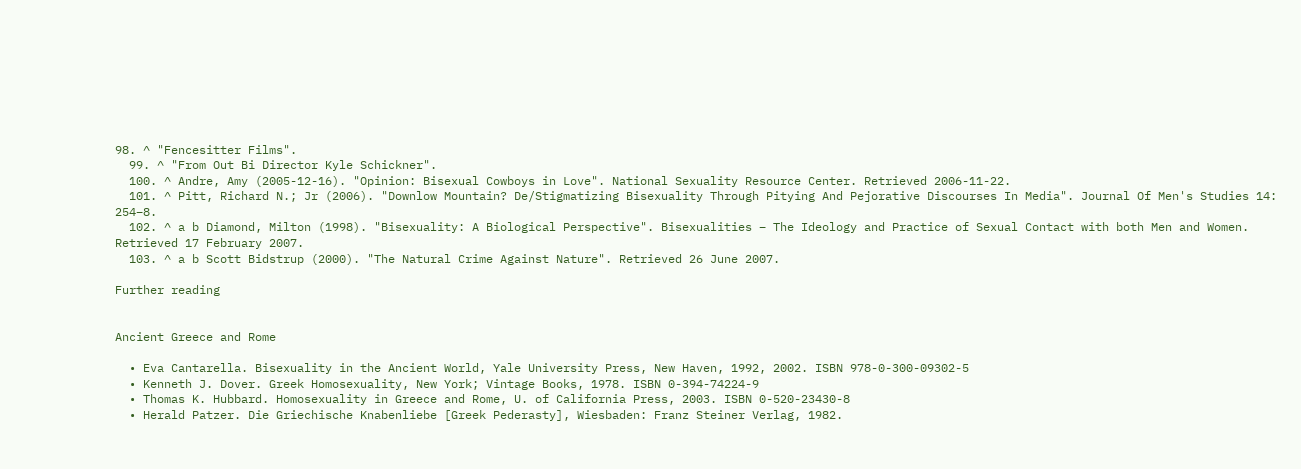98. ^ "Fencesitter Films".
  99. ^ "From Out Bi Director Kyle Schickner".
  100. ^ Andre, Amy (2005-12-16). "Opinion: Bisexual Cowboys in Love". National Sexuality Resource Center. Retrieved 2006-11-22.
  101. ^ Pitt, Richard N.; Jr (2006). "Downlow Mountain? De/Stigmatizing Bisexuality Through Pitying And Pejorative Discourses In Media". Journal Of Men's Studies 14: 254–8.
  102. ^ a b Diamond, Milton (1998). "Bisexuality: A Biological Perspective". Bisexualities – The Ideology and Practice of Sexual Contact with both Men and Women. Retrieved 17 February 2007.
  103. ^ a b Scott Bidstrup (2000). "The Natural Crime Against Nature". Retrieved 26 June 2007.

Further reading


Ancient Greece and Rome

  • Eva Cantarella. Bisexuality in the Ancient World, Yale University Press, New Haven, 1992, 2002. ISBN 978-0-300-09302-5
  • Kenneth J. Dover. Greek Homosexuality, New York; Vintage Books, 1978. ISBN 0-394-74224-9
  • Thomas K. Hubbard. Homosexuality in Greece and Rome, U. of California Press, 2003. ISBN 0-520-23430-8
  • Herald Patzer. Die Griechische Knabenliebe [Greek Pederasty], Wiesbaden: Franz Steiner Verlag, 1982.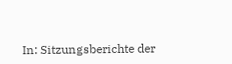In: Sitzungsberichte der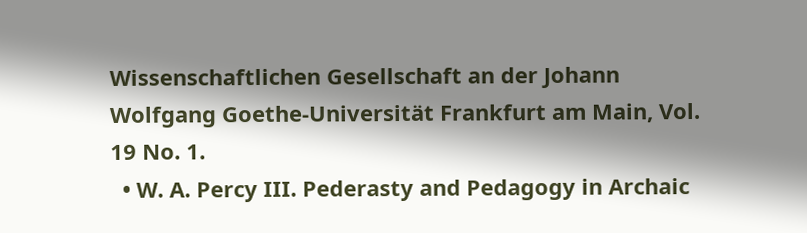Wissenschaftlichen Gesellschaft an der Johann Wolfgang Goethe-Universität Frankfurt am Main, Vol. 19 No. 1.
  • W. A. Percy III. Pederasty and Pedagogy in Archaic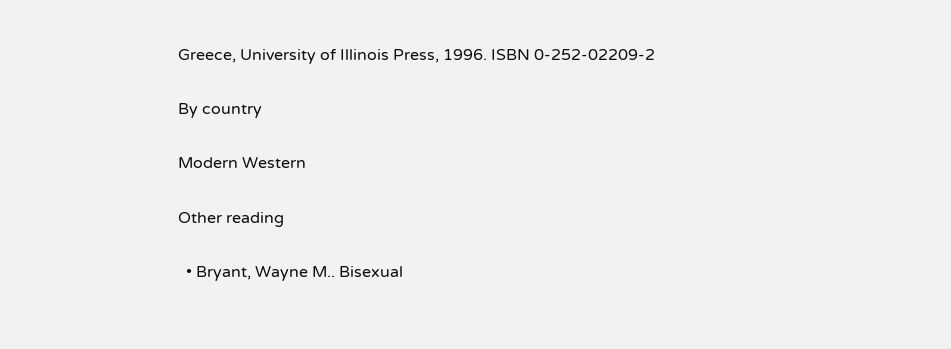Greece, University of Illinois Press, 1996. ISBN 0-252-02209-2

By country

Modern Western

Other reading

  • Bryant, Wayne M.. Bisexual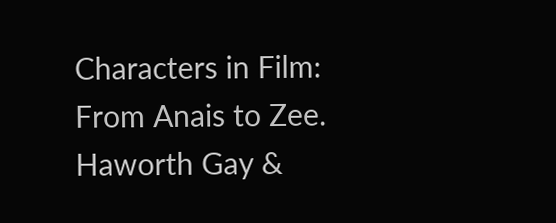Characters in Film: From Anais to Zee. Haworth Gay &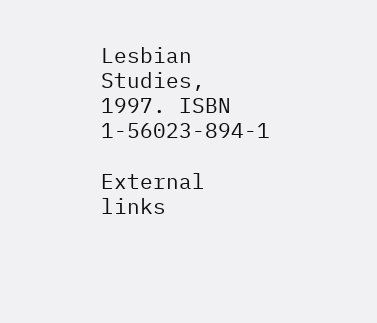Lesbian Studies, 1997. ISBN 1-56023-894-1

External links